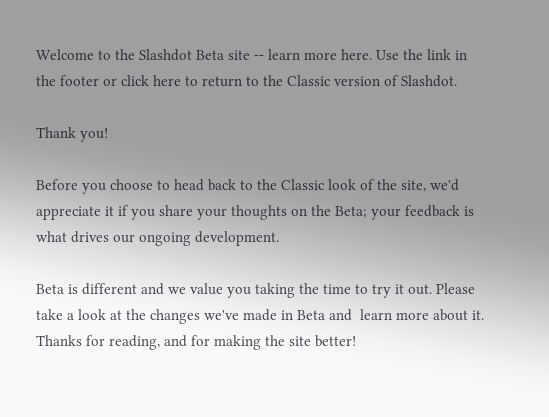Welcome to the Slashdot Beta site -- learn more here. Use the link in the footer or click here to return to the Classic version of Slashdot.

Thank you!

Before you choose to head back to the Classic look of the site, we'd appreciate it if you share your thoughts on the Beta; your feedback is what drives our ongoing development.

Beta is different and we value you taking the time to try it out. Please take a look at the changes we've made in Beta and  learn more about it. Thanks for reading, and for making the site better!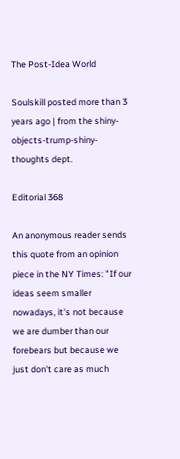The Post-Idea World

Soulskill posted more than 3 years ago | from the shiny-objects-trump-shiny-thoughts dept.

Editorial 368

An anonymous reader sends this quote from an opinion piece in the NY Times: "If our ideas seem smaller nowadays, it's not because we are dumber than our forebears but because we just don't care as much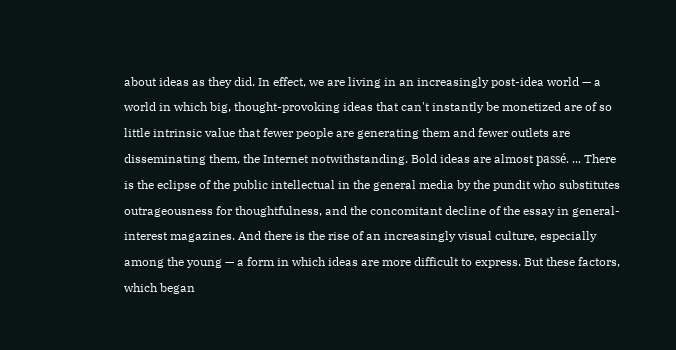about ideas as they did. In effect, we are living in an increasingly post-idea world — a world in which big, thought-provoking ideas that can't instantly be monetized are of so little intrinsic value that fewer people are generating them and fewer outlets are disseminating them, the Internet notwithstanding. Bold ideas are almost passé. ... There is the eclipse of the public intellectual in the general media by the pundit who substitutes outrageousness for thoughtfulness, and the concomitant decline of the essay in general-interest magazines. And there is the rise of an increasingly visual culture, especially among the young — a form in which ideas are more difficult to express. But these factors, which began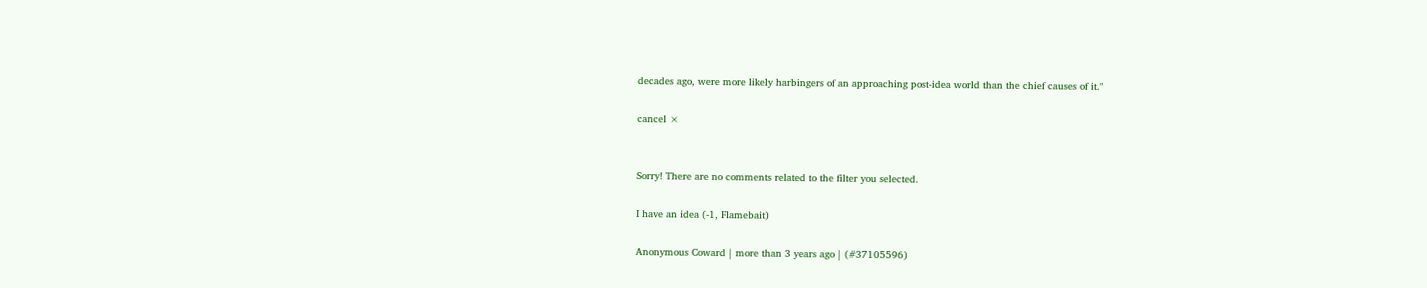decades ago, were more likely harbingers of an approaching post-idea world than the chief causes of it."

cancel ×


Sorry! There are no comments related to the filter you selected.

I have an idea (-1, Flamebait)

Anonymous Coward | more than 3 years ago | (#37105596)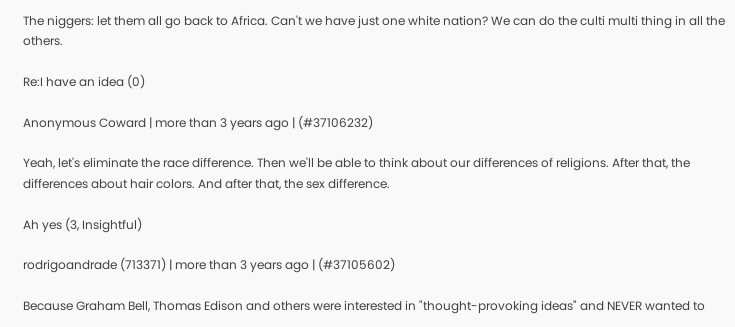The niggers: let them all go back to Africa. Can't we have just one white nation? We can do the culti multi thing in all the others.

Re:I have an idea (0)

Anonymous Coward | more than 3 years ago | (#37106232)

Yeah, let's eliminate the race difference. Then we'll be able to think about our differences of religions. After that, the differences about hair colors. And after that, the sex difference.

Ah yes (3, Insightful)

rodrigoandrade (713371) | more than 3 years ago | (#37105602)

Because Graham Bell, Thomas Edison and others were interested in "thought-provoking ideas" and NEVER wanted to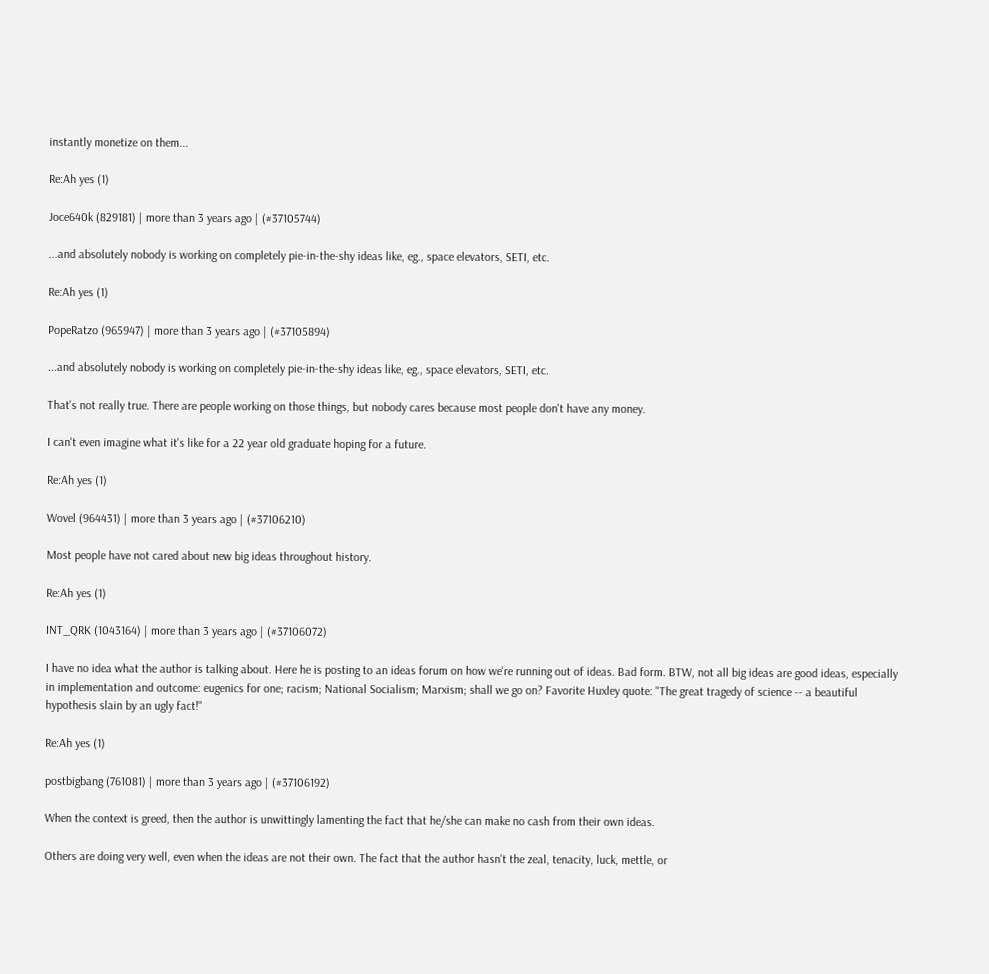instantly monetize on them...

Re:Ah yes (1)

Joce640k (829181) | more than 3 years ago | (#37105744)

...and absolutely nobody is working on completely pie-in-the-shy ideas like, eg., space elevators, SETI, etc.

Re:Ah yes (1)

PopeRatzo (965947) | more than 3 years ago | (#37105894)

...and absolutely nobody is working on completely pie-in-the-shy ideas like, eg., space elevators, SETI, etc.

That's not really true. There are people working on those things, but nobody cares because most people don't have any money.

I can't even imagine what it's like for a 22 year old graduate hoping for a future.

Re:Ah yes (1)

Wovel (964431) | more than 3 years ago | (#37106210)

Most people have not cared about new big ideas throughout history.

Re:Ah yes (1)

INT_QRK (1043164) | more than 3 years ago | (#37106072)

I have no idea what the author is talking about. Here he is posting to an ideas forum on how we're running out of ideas. Bad form. BTW, not all big ideas are good ideas, especially in implementation and outcome: eugenics for one; racism; National Socialism; Marxism; shall we go on? Favorite Huxley quote: "The great tragedy of science -- a beautiful hypothesis slain by an ugly fact!"

Re:Ah yes (1)

postbigbang (761081) | more than 3 years ago | (#37106192)

When the context is greed, then the author is unwittingly lamenting the fact that he/she can make no cash from their own ideas.

Others are doing very well, even when the ideas are not their own. The fact that the author hasn't the zeal, tenacity, luck, mettle, or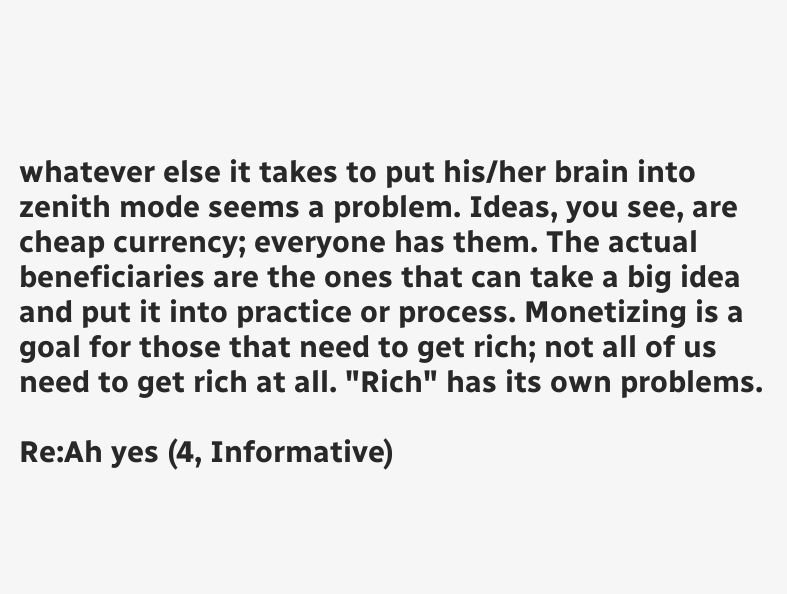whatever else it takes to put his/her brain into zenith mode seems a problem. Ideas, you see, are cheap currency; everyone has them. The actual beneficiaries are the ones that can take a big idea and put it into practice or process. Monetizing is a goal for those that need to get rich; not all of us need to get rich at all. "Rich" has its own problems.

Re:Ah yes (4, Informative)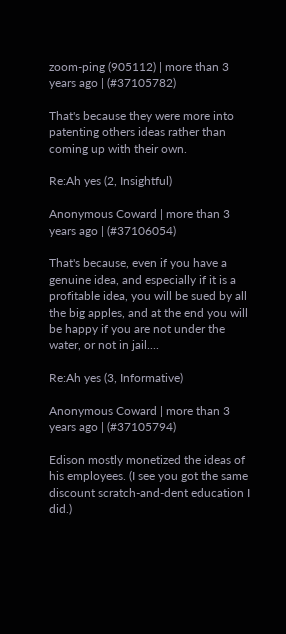zoom-ping (905112) | more than 3 years ago | (#37105782)

That's because they were more into patenting others ideas rather than coming up with their own.

Re:Ah yes (2, Insightful)

Anonymous Coward | more than 3 years ago | (#37106054)

That's because, even if you have a genuine idea, and especially if it is a profitable idea, you will be sued by all the big apples, and at the end you will be happy if you are not under the water, or not in jail....

Re:Ah yes (3, Informative)

Anonymous Coward | more than 3 years ago | (#37105794)

Edison mostly monetized the ideas of his employees. (I see you got the same discount scratch-and-dent education I did.)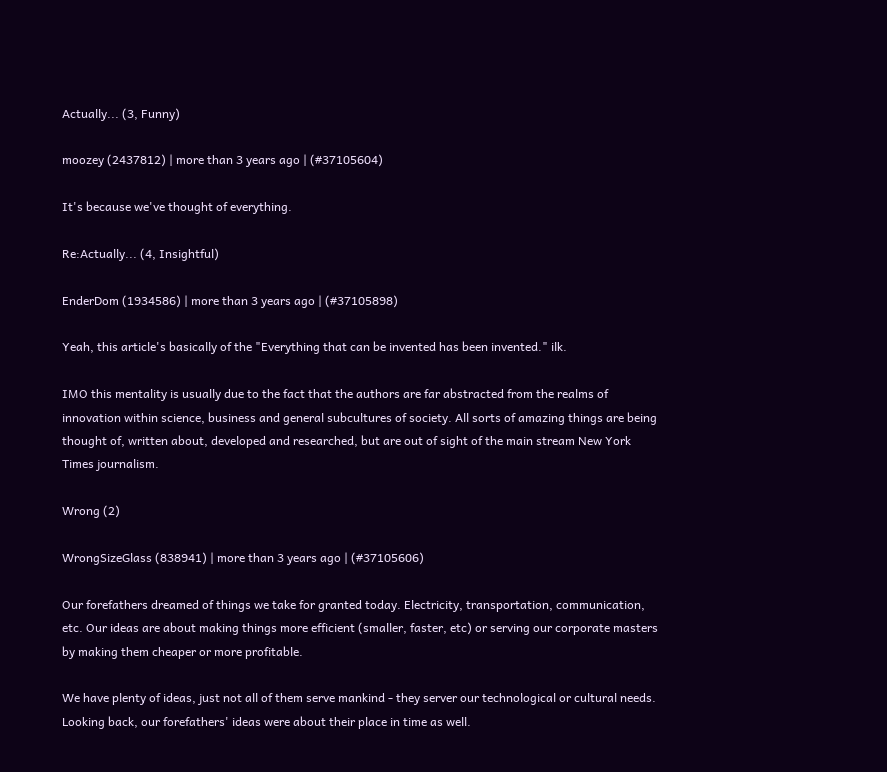Actually... (3, Funny)

moozey (2437812) | more than 3 years ago | (#37105604)

It's because we've thought of everything.

Re:Actually... (4, Insightful)

EnderDom (1934586) | more than 3 years ago | (#37105898)

Yeah, this article's basically of the "Everything that can be invented has been invented." ilk.

IMO this mentality is usually due to the fact that the authors are far abstracted from the realms of innovation within science, business and general subcultures of society. All sorts of amazing things are being thought of, written about, developed and researched, but are out of sight of the main stream New York Times journalism.

Wrong (2)

WrongSizeGlass (838941) | more than 3 years ago | (#37105606)

Our forefathers dreamed of things we take for granted today. Electricity, transportation, communication, etc. Our ideas are about making things more efficient (smaller, faster, etc) or serving our corporate masters by making them cheaper or more profitable.

We have plenty of ideas, just not all of them serve mankind - they server our technological or cultural needs. Looking back, our forefathers' ideas were about their place in time as well.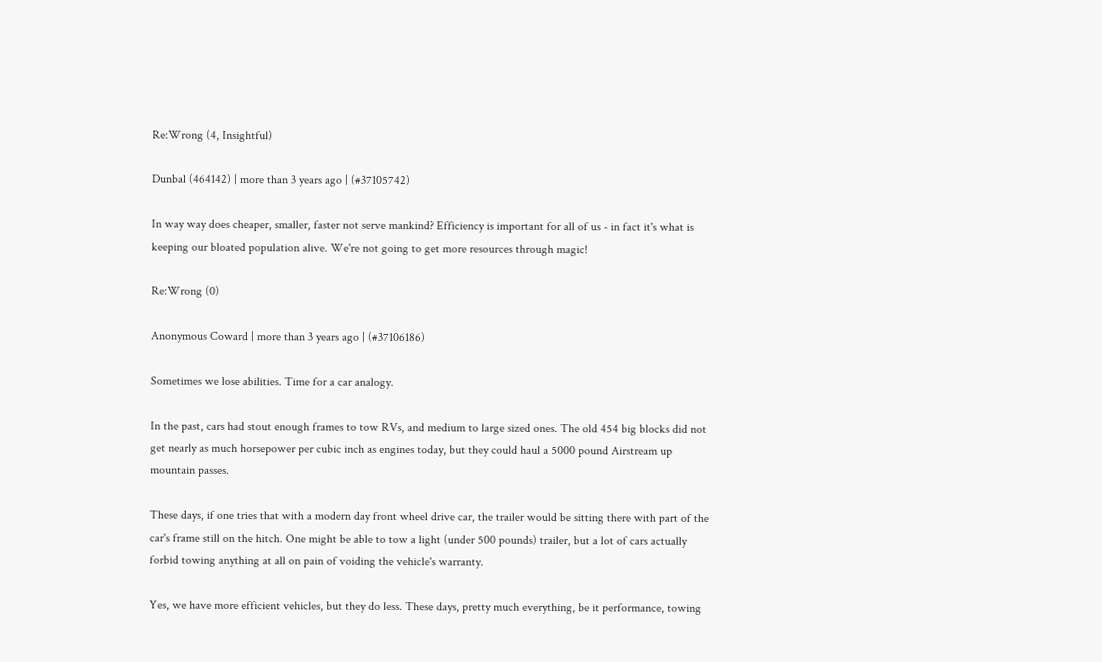Re:Wrong (4, Insightful)

Dunbal (464142) | more than 3 years ago | (#37105742)

In way way does cheaper, smaller, faster not serve mankind? Efficiency is important for all of us - in fact it's what is keeping our bloated population alive. We're not going to get more resources through magic!

Re:Wrong (0)

Anonymous Coward | more than 3 years ago | (#37106186)

Sometimes we lose abilities. Time for a car analogy.

In the past, cars had stout enough frames to tow RVs, and medium to large sized ones. The old 454 big blocks did not get nearly as much horsepower per cubic inch as engines today, but they could haul a 5000 pound Airstream up mountain passes.

These days, if one tries that with a modern day front wheel drive car, the trailer would be sitting there with part of the car's frame still on the hitch. One might be able to tow a light (under 500 pounds) trailer, but a lot of cars actually forbid towing anything at all on pain of voiding the vehicle's warranty.

Yes, we have more efficient vehicles, but they do less. These days, pretty much everything, be it performance, towing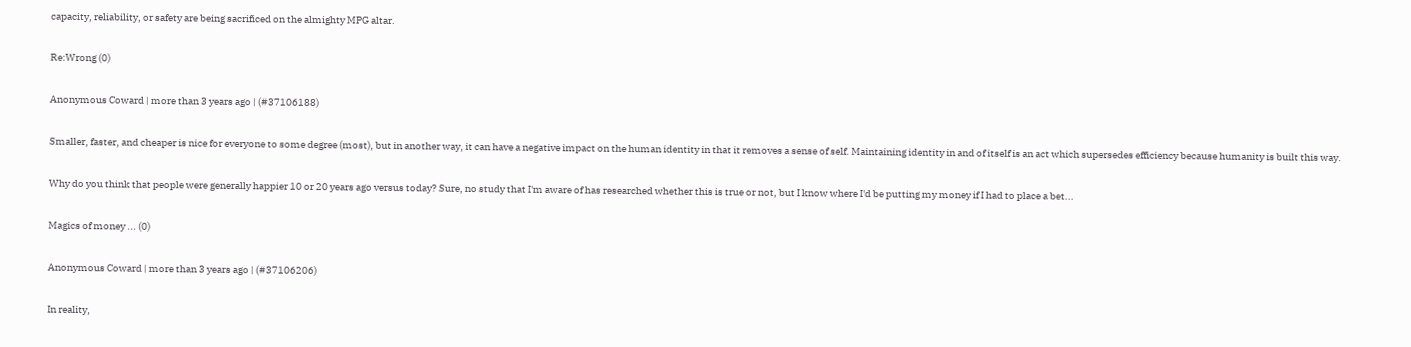capacity, reliability, or safety are being sacrificed on the almighty MPG altar.

Re:Wrong (0)

Anonymous Coward | more than 3 years ago | (#37106188)

Smaller, faster, and cheaper is nice for everyone to some degree (most), but in another way, it can have a negative impact on the human identity in that it removes a sense of self. Maintaining identity in and of itself is an act which supersedes efficiency because humanity is built this way.

Why do you think that people were generally happier 10 or 20 years ago versus today? Sure, no study that I'm aware of has researched whether this is true or not, but I know where I'd be putting my money if I had to place a bet...

Magics of money ... (0)

Anonymous Coward | more than 3 years ago | (#37106206)

In reality,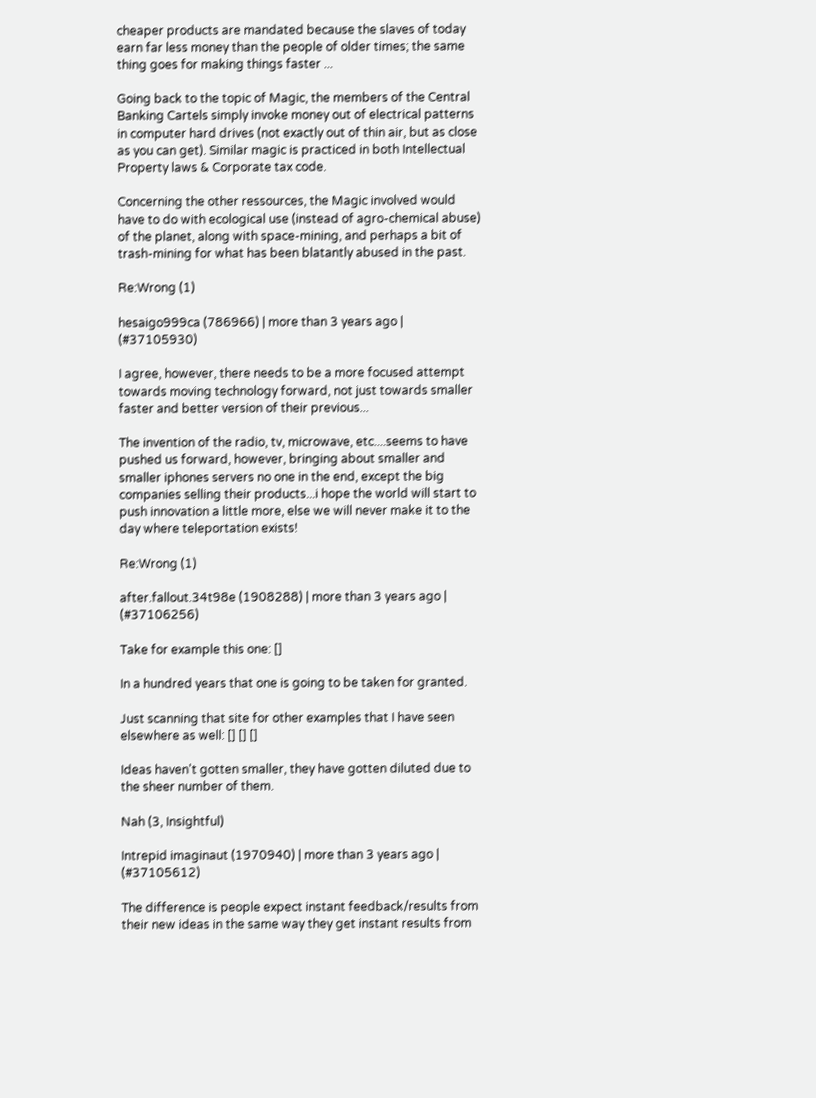cheaper products are mandated because the slaves of today earn far less money than the people of older times; the same thing goes for making things faster ...

Going back to the topic of Magic, the members of the Central Banking Cartels simply invoke money out of electrical patterns in computer hard drives (not exactly out of thin air, but as close as you can get). Similar magic is practiced in both Intellectual Property laws & Corporate tax code.

Concerning the other ressources, the Magic involved would have to do with ecological use (instead of agro-chemical abuse) of the planet, along with space-mining, and perhaps a bit of trash-mining for what has been blatantly abused in the past.

Re:Wrong (1)

hesaigo999ca (786966) | more than 3 years ago | (#37105930)

I agree, however, there needs to be a more focused attempt towards moving technology forward, not just towards smaller faster and better version of their previous...

The invention of the radio, tv, microwave, etc....seems to have pushed us forward, however, bringing about smaller and smaller iphones servers no one in the end, except the big companies selling their products...i hope the world will start to push innovation a little more, else we will never make it to the day where teleportation exists!

Re:Wrong (1)

after.fallout.34t98e (1908288) | more than 3 years ago | (#37106256)

Take for example this one: []

In a hundred years that one is going to be taken for granted.

Just scanning that site for other examples that I have seen elsewhere as well: [] [] []

Ideas haven't gotten smaller, they have gotten diluted due to the sheer number of them.

Nah (3, Insightful)

Intrepid imaginaut (1970940) | more than 3 years ago | (#37105612)

The difference is people expect instant feedback/results from their new ideas in the same way they get instant results from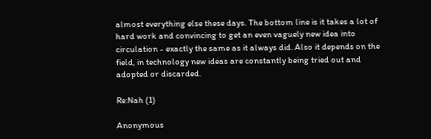almost everything else these days. The bottom line is it takes a lot of hard work and convincing to get an even vaguely new idea into circulation - exactly the same as it always did. Also it depends on the field, in technology new ideas are constantly being tried out and adopted or discarded.

Re:Nah (1)

Anonymous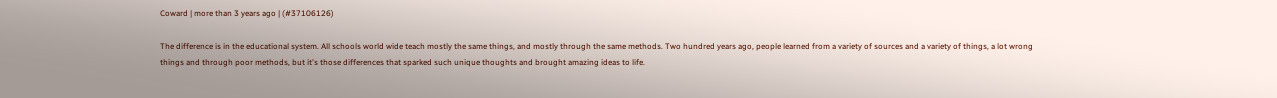Coward | more than 3 years ago | (#37106126)

The difference is in the educational system. All schools world wide teach mostly the same things, and mostly through the same methods. Two hundred years ago, people learned from a variety of sources and a variety of things, a lot wrong things and through poor methods, but it's those differences that sparked such unique thoughts and brought amazing ideas to life.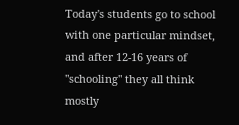Today's students go to school with one particular mindset, and after 12-16 years of "schooling" they all think mostly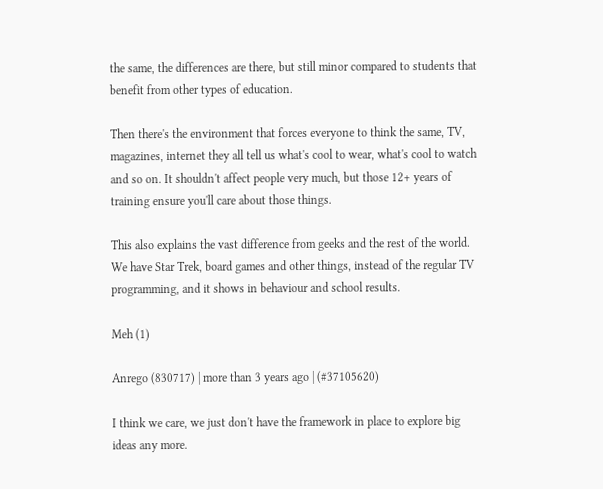the same, the differences are there, but still minor compared to students that benefit from other types of education.

Then there's the environment that forces everyone to think the same, TV, magazines, internet they all tell us what's cool to wear, what's cool to watch and so on. It shouldn't affect people very much, but those 12+ years of training ensure you'll care about those things.

This also explains the vast difference from geeks and the rest of the world. We have Star Trek, board games and other things, instead of the regular TV programming, and it shows in behaviour and school results.

Meh (1)

Anrego (830717) | more than 3 years ago | (#37105620)

I think we care, we just don't have the framework in place to explore big ideas any more.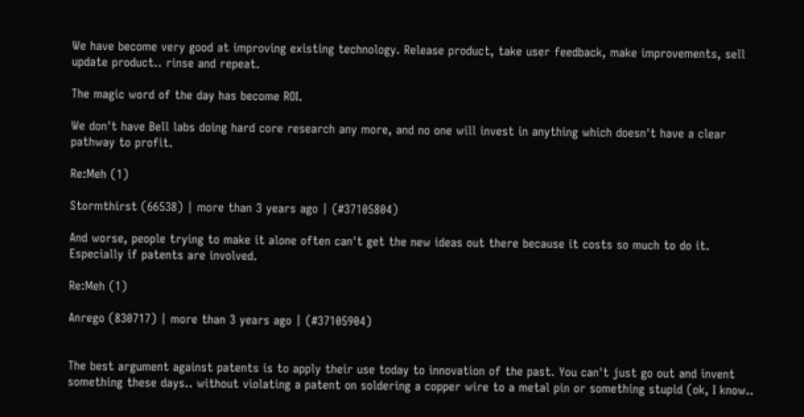We have become very good at improving existing technology. Release product, take user feedback, make improvements, sell update product.. rinse and repeat.

The magic word of the day has become ROI.

We don't have Bell labs doing hard core research any more, and no one will invest in anything which doesn't have a clear pathway to profit.

Re:Meh (1)

Stormthirst (66538) | more than 3 years ago | (#37105804)

And worse, people trying to make it alone often can't get the new ideas out there because it costs so much to do it. Especially if patents are involved.

Re:Meh (1)

Anrego (830717) | more than 3 years ago | (#37105904)


The best argument against patents is to apply their use today to innovation of the past. You can't just go out and invent something these days.. without violating a patent on soldering a copper wire to a metal pin or something stupid (ok, I know..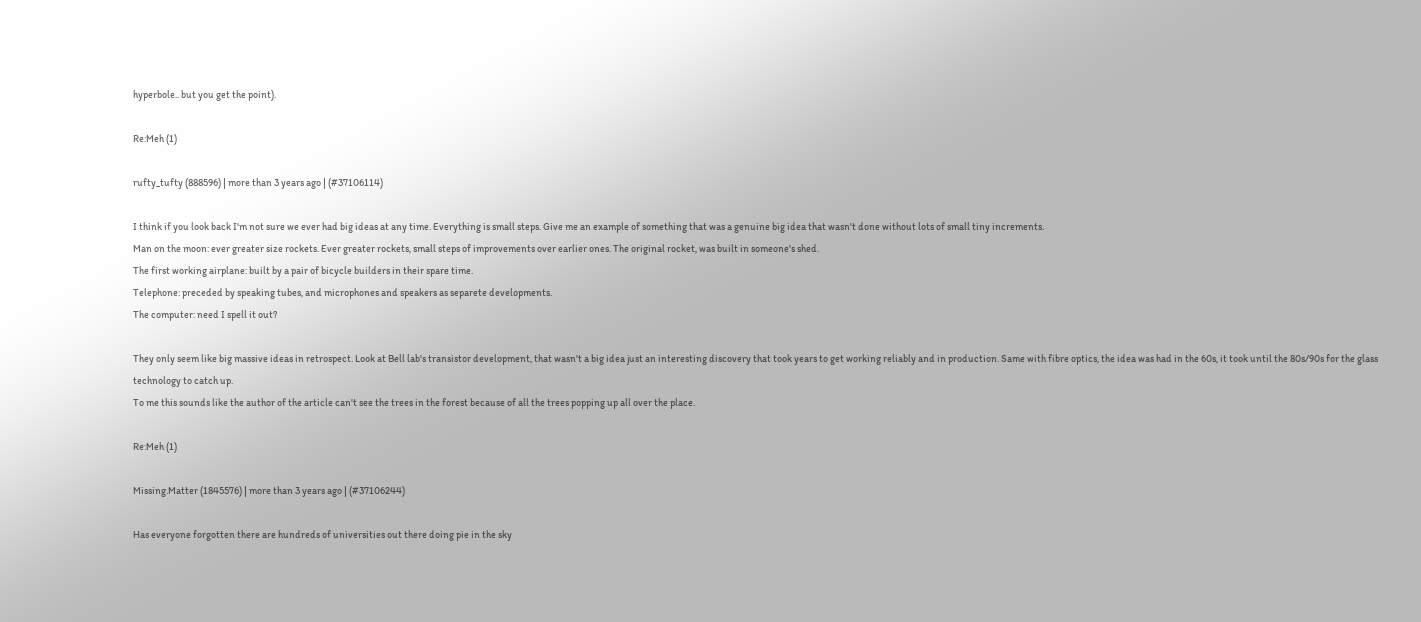hyperbole.. but you get the point).

Re:Meh (1)

rufty_tufty (888596) | more than 3 years ago | (#37106114)

I think if you look back I'm not sure we ever had big ideas at any time. Everything is small steps. Give me an example of something that was a genuine big idea that wasn't done without lots of small tiny increments.
Man on the moon: ever greater size rockets. Ever greater rockets, small steps of improvements over earlier ones. The original rocket, was built in someone's shed.
The first working airplane: built by a pair of bicycle builders in their spare time.
Telephone: preceded by speaking tubes, and microphones and speakers as separete developments.
The computer: need I spell it out?

They only seem like big massive ideas in retrospect. Look at Bell lab's transistor development, that wasn't a big idea just an interesting discovery that took years to get working reliably and in production. Same with fibre optics, the idea was had in the 60s, it took until the 80s/90s for the glass technology to catch up.
To me this sounds like the author of the article can't see the trees in the forest because of all the trees popping up all over the place.

Re:Meh (1)

Missing.Matter (1845576) | more than 3 years ago | (#37106244)

Has everyone forgotten there are hundreds of universities out there doing pie in the sky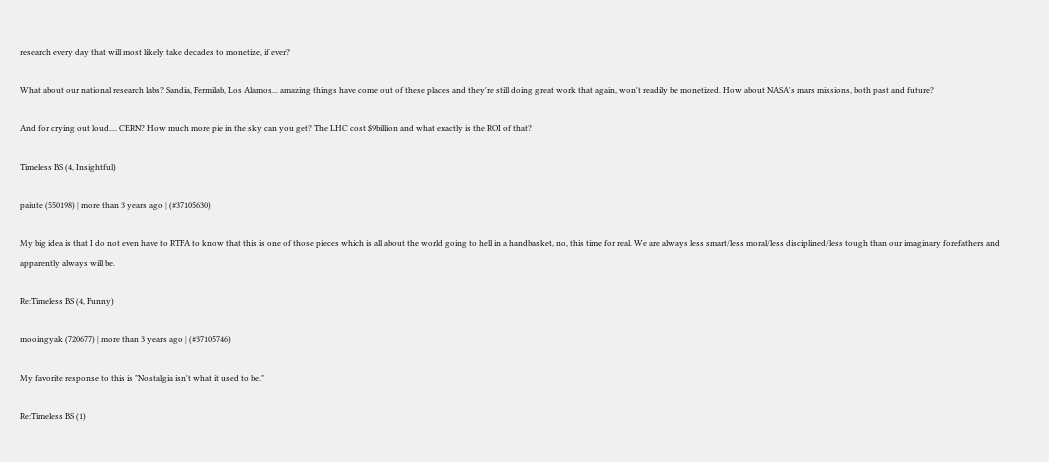research every day that will most likely take decades to monetize, if ever?

What about our national research labs? Sandia, Fermilab, Los Alamos... amazing things have come out of these places and they're still doing great work that again, won't readily be monetized. How about NASA's mars missions, both past and future?

And for crying out loud.... CERN? How much more pie in the sky can you get? The LHC cost $9billion and what exactly is the ROI of that?

Timeless BS (4, Insightful)

paiute (550198) | more than 3 years ago | (#37105630)

My big idea is that I do not even have to RTFA to know that this is one of those pieces which is all about the world going to hell in a handbasket, no, this time for real. We are always less smart/less moral/less disciplined/less tough than our imaginary forefathers and apparently always will be.

Re:Timeless BS (4, Funny)

mooingyak (720677) | more than 3 years ago | (#37105746)

My favorite response to this is "Nostalgia isn't what it used to be."

Re:Timeless BS (1)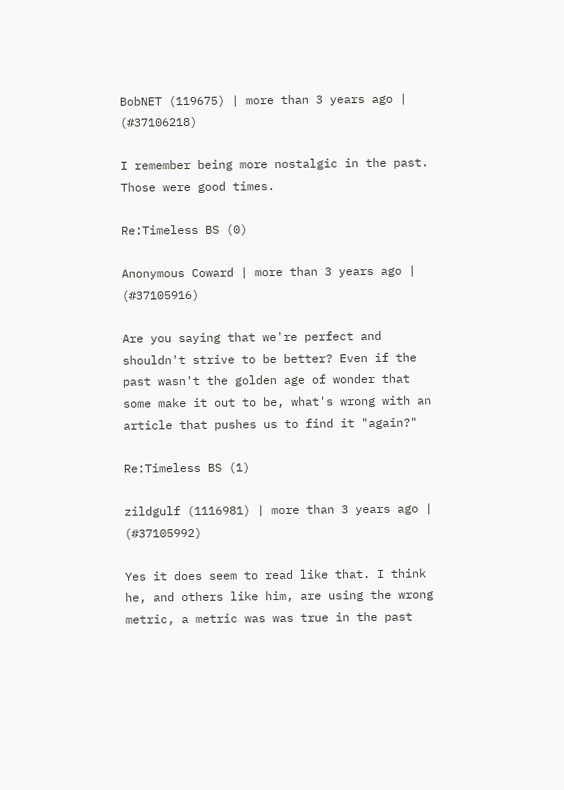BobNET (119675) | more than 3 years ago | (#37106218)

I remember being more nostalgic in the past. Those were good times.

Re:Timeless BS (0)

Anonymous Coward | more than 3 years ago | (#37105916)

Are you saying that we're perfect and shouldn't strive to be better? Even if the past wasn't the golden age of wonder that some make it out to be, what's wrong with an article that pushes us to find it "again?"

Re:Timeless BS (1)

zildgulf (1116981) | more than 3 years ago | (#37105992)

Yes it does seem to read like that. I think he, and others like him, are using the wrong metric, a metric was was true in the past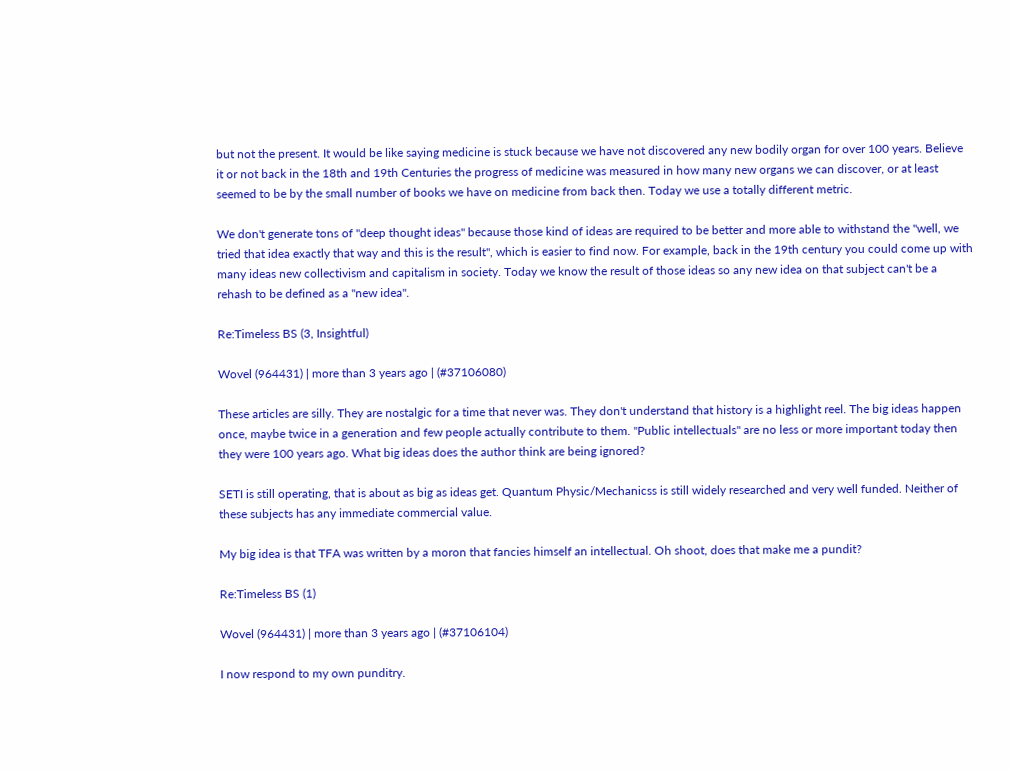but not the present. It would be like saying medicine is stuck because we have not discovered any new bodily organ for over 100 years. Believe it or not back in the 18th and 19th Centuries the progress of medicine was measured in how many new organs we can discover, or at least seemed to be by the small number of books we have on medicine from back then. Today we use a totally different metric.

We don't generate tons of "deep thought ideas" because those kind of ideas are required to be better and more able to withstand the "well, we tried that idea exactly that way and this is the result", which is easier to find now. For example, back in the 19th century you could come up with many ideas new collectivism and capitalism in society. Today we know the result of those ideas so any new idea on that subject can't be a rehash to be defined as a "new idea".

Re:Timeless BS (3, Insightful)

Wovel (964431) | more than 3 years ago | (#37106080)

These articles are silly. They are nostalgic for a time that never was. They don't understand that history is a highlight reel. The big ideas happen once, maybe twice in a generation and few people actually contribute to them. "Public intellectuals" are no less or more important today then they were 100 years ago. What big ideas does the author think are being ignored?

SETI is still operating, that is about as big as ideas get. Quantum Physic/Mechanicss is still widely researched and very well funded. Neither of these subjects has any immediate commercial value.

My big idea is that TFA was written by a moron that fancies himself an intellectual. Oh shoot, does that make me a pundit?

Re:Timeless BS (1)

Wovel (964431) | more than 3 years ago | (#37106104)

I now respond to my own punditry.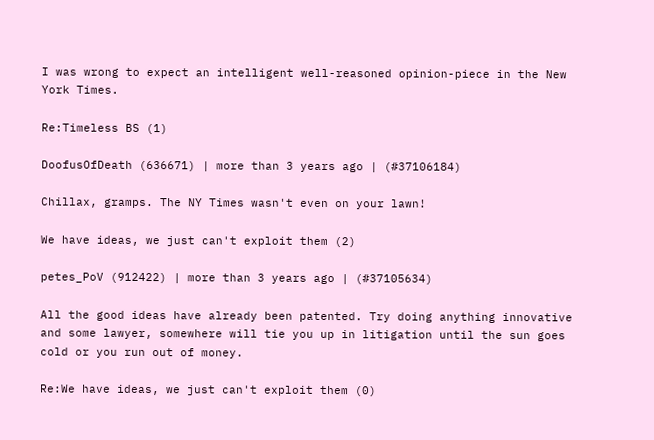I was wrong to expect an intelligent well-reasoned opinion-piece in the New York Times.

Re:Timeless BS (1)

DoofusOfDeath (636671) | more than 3 years ago | (#37106184)

Chillax, gramps. The NY Times wasn't even on your lawn!

We have ideas, we just can't exploit them (2)

petes_PoV (912422) | more than 3 years ago | (#37105634)

All the good ideas have already been patented. Try doing anything innovative and some lawyer, somewhere will tie you up in litigation until the sun goes cold or you run out of money.

Re:We have ideas, we just can't exploit them (0)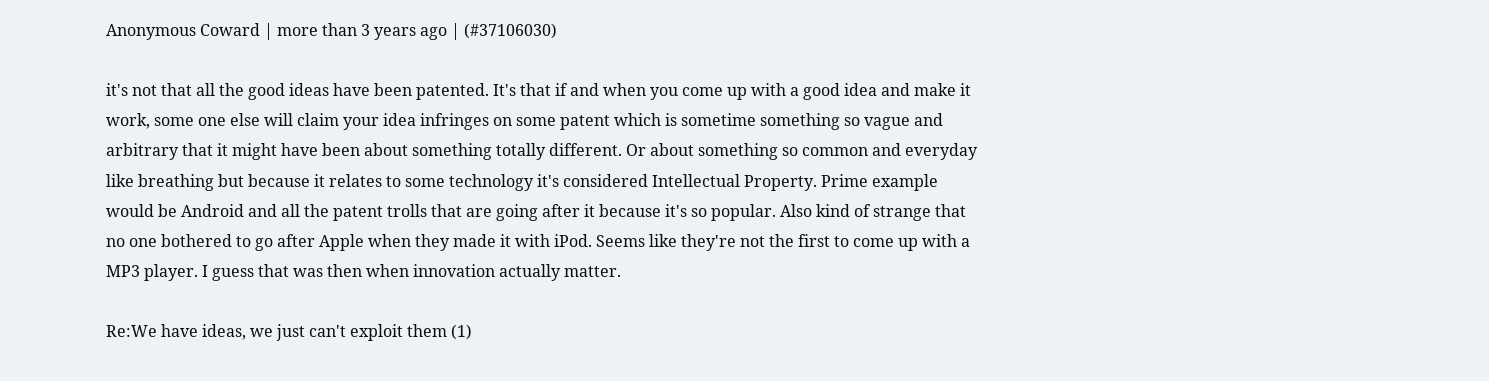Anonymous Coward | more than 3 years ago | (#37106030)

it's not that all the good ideas have been patented. It's that if and when you come up with a good idea and make it work, some one else will claim your idea infringes on some patent which is sometime something so vague and arbitrary that it might have been about something totally different. Or about something so common and everyday like breathing but because it relates to some technology it's considered Intellectual Property. Prime example would be Android and all the patent trolls that are going after it because it's so popular. Also kind of strange that no one bothered to go after Apple when they made it with iPod. Seems like they're not the first to come up with a MP3 player. I guess that was then when innovation actually matter.

Re:We have ideas, we just can't exploit them (1)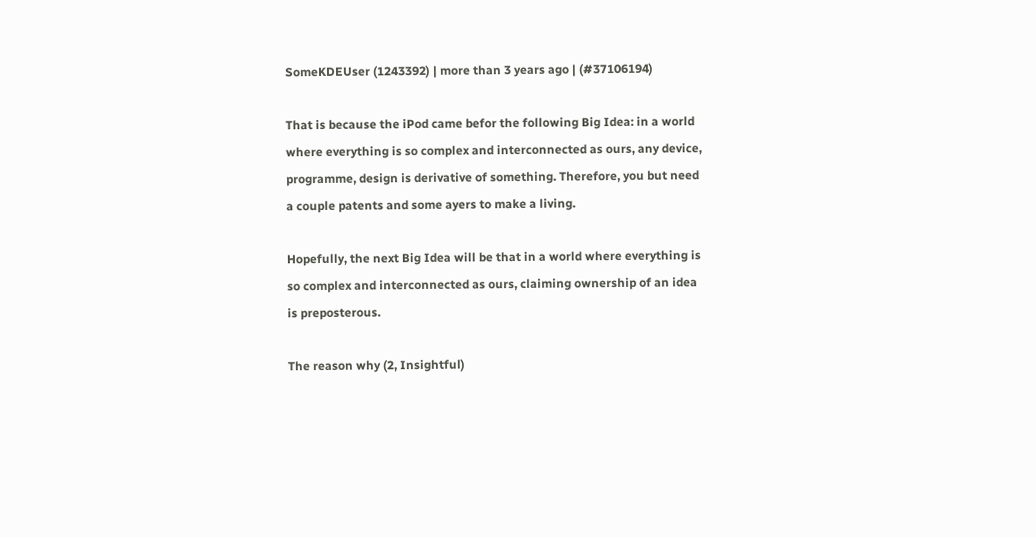SomeKDEUser (1243392) | more than 3 years ago | (#37106194)

That is because the iPod came befor the following Big Idea: in a world where everything is so complex and interconnected as ours, any device, programme, design is derivative of something. Therefore, you but need a couple patents and some ayers to make a living.

Hopefully, the next Big Idea will be that in a world where everything is so complex and interconnected as ours, claiming ownership of an idea is preposterous.

The reason why (2, Insightful)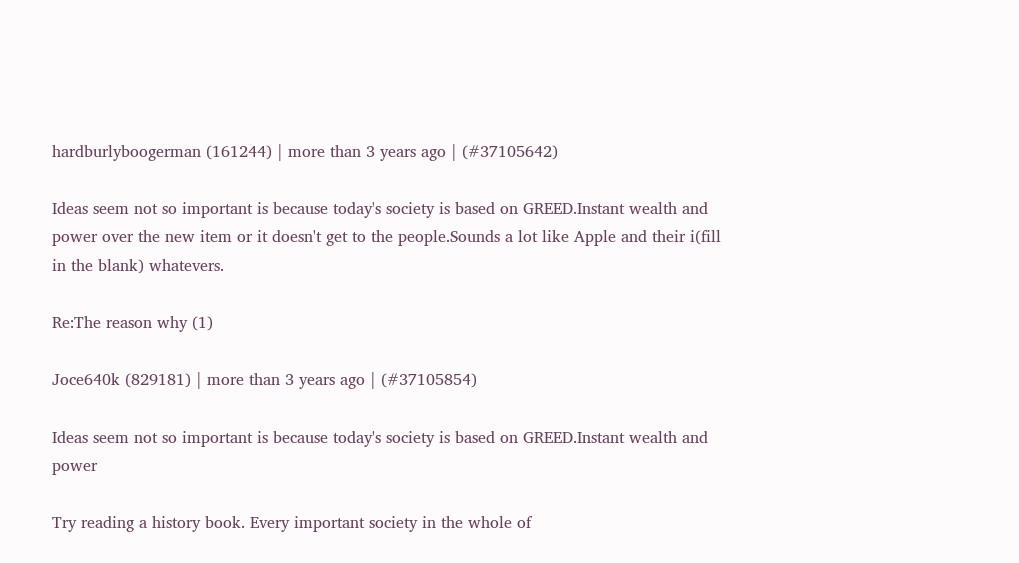hardburlyboogerman (161244) | more than 3 years ago | (#37105642)

Ideas seem not so important is because today's society is based on GREED.Instant wealth and power over the new item or it doesn't get to the people.Sounds a lot like Apple and their i(fill in the blank) whatevers.

Re:The reason why (1)

Joce640k (829181) | more than 3 years ago | (#37105854)

Ideas seem not so important is because today's society is based on GREED.Instant wealth and power

Try reading a history book. Every important society in the whole of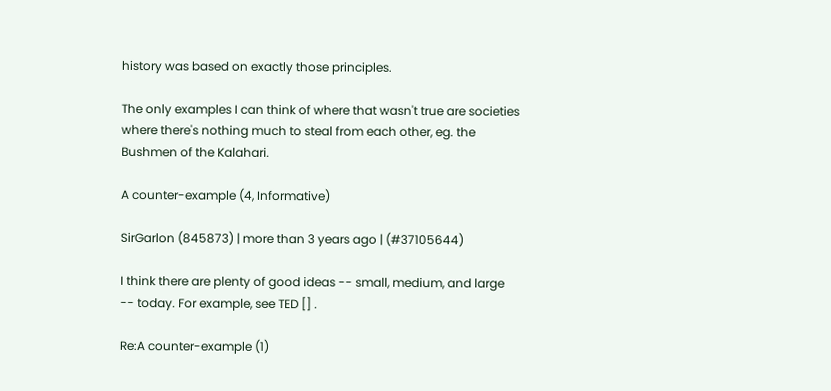history was based on exactly those principles.

The only examples I can think of where that wasn't true are societies where there's nothing much to steal from each other, eg. the Bushmen of the Kalahari.

A counter-example (4, Informative)

SirGarlon (845873) | more than 3 years ago | (#37105644)

I think there are plenty of good ideas -- small, medium, and large -- today. For example, see TED [] .

Re:A counter-example (1)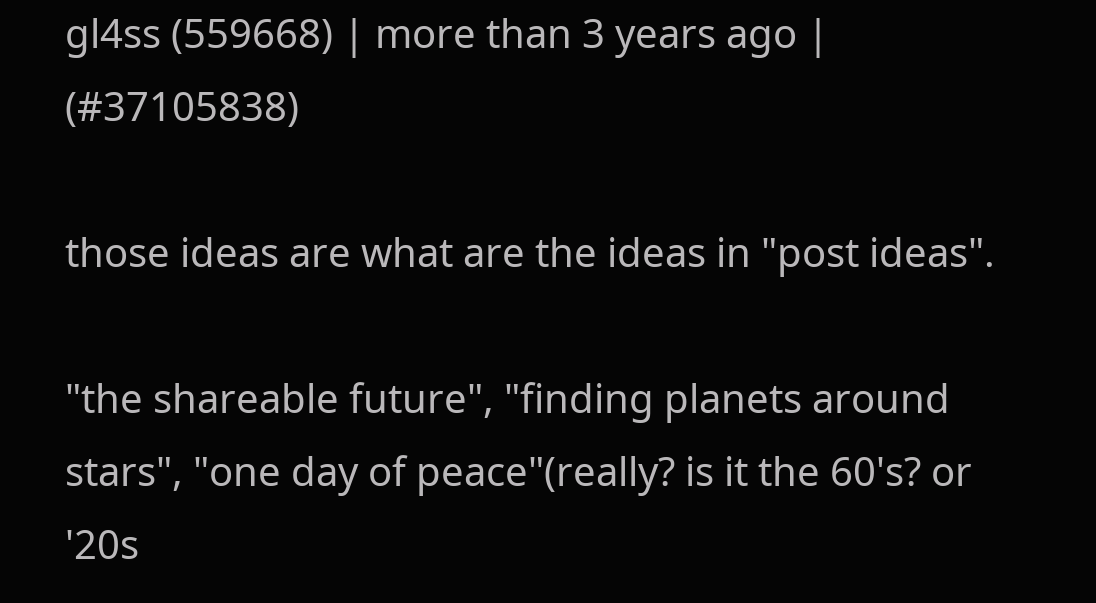gl4ss (559668) | more than 3 years ago | (#37105838)

those ideas are what are the ideas in "post ideas".

"the shareable future", "finding planets around stars", "one day of peace"(really? is it the 60's? or '20s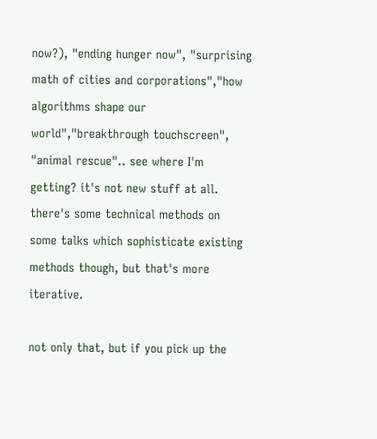now?), "ending hunger now", "surprising math of cities and corporations","how algorithms shape our world","breakthrough touchscreen", "animal rescue".. see where I'm getting? it's not new stuff at all. there's some technical methods on some talks which sophisticate existing methods though, but that's more iterative.

not only that, but if you pick up the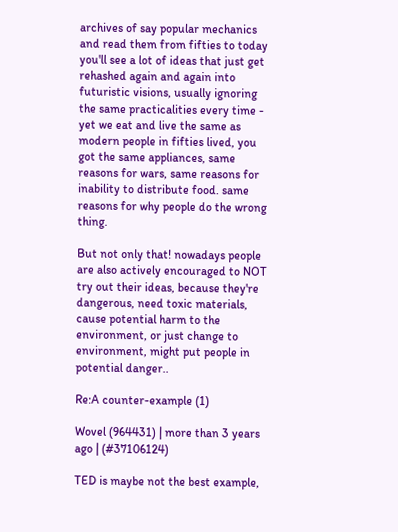archives of say popular mechanics and read them from fifties to today you'll see a lot of ideas that just get rehashed again and again into futuristic visions, usually ignoring the same practicalities every time - yet we eat and live the same as modern people in fifties lived, you got the same appliances, same reasons for wars, same reasons for inability to distribute food. same reasons for why people do the wrong thing.

But not only that! nowadays people are also actively encouraged to NOT try out their ideas, because they're dangerous, need toxic materials, cause potential harm to the environment, or just change to environment, might put people in potential danger..

Re:A counter-example (1)

Wovel (964431) | more than 3 years ago | (#37106124)

TED is maybe not the best example,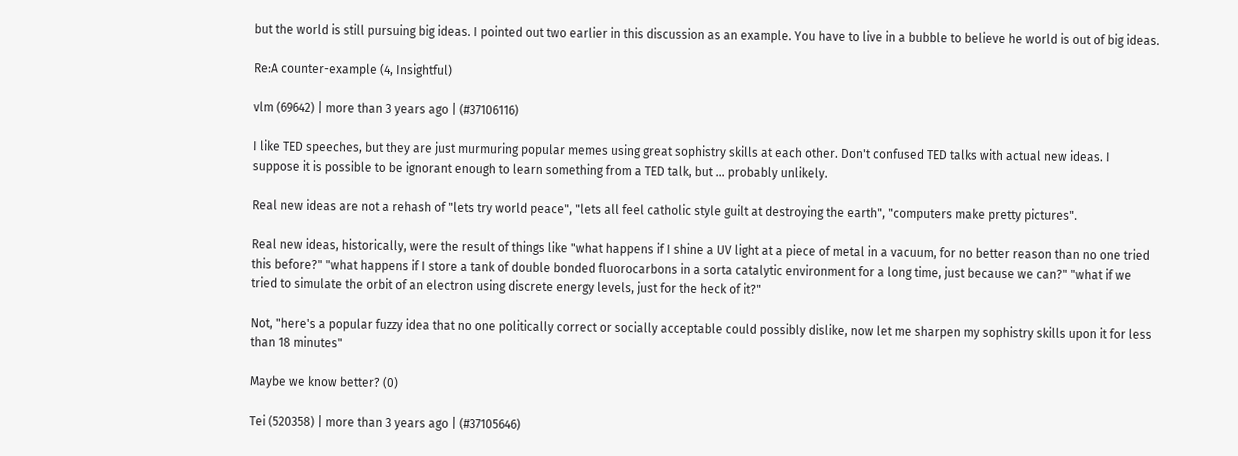but the world is still pursuing big ideas. I pointed out two earlier in this discussion as an example. You have to live in a bubble to believe he world is out of big ideas.

Re:A counter-example (4, Insightful)

vlm (69642) | more than 3 years ago | (#37106116)

I like TED speeches, but they are just murmuring popular memes using great sophistry skills at each other. Don't confused TED talks with actual new ideas. I suppose it is possible to be ignorant enough to learn something from a TED talk, but ... probably unlikely.

Real new ideas are not a rehash of "lets try world peace", "lets all feel catholic style guilt at destroying the earth", "computers make pretty pictures".

Real new ideas, historically, were the result of things like "what happens if I shine a UV light at a piece of metal in a vacuum, for no better reason than no one tried this before?" "what happens if I store a tank of double bonded fluorocarbons in a sorta catalytic environment for a long time, just because we can?" "what if we tried to simulate the orbit of an electron using discrete energy levels, just for the heck of it?"

Not, "here's a popular fuzzy idea that no one politically correct or socially acceptable could possibly dislike, now let me sharpen my sophistry skills upon it for less than 18 minutes"

Maybe we know better? (0)

Tei (520358) | more than 3 years ago | (#37105646)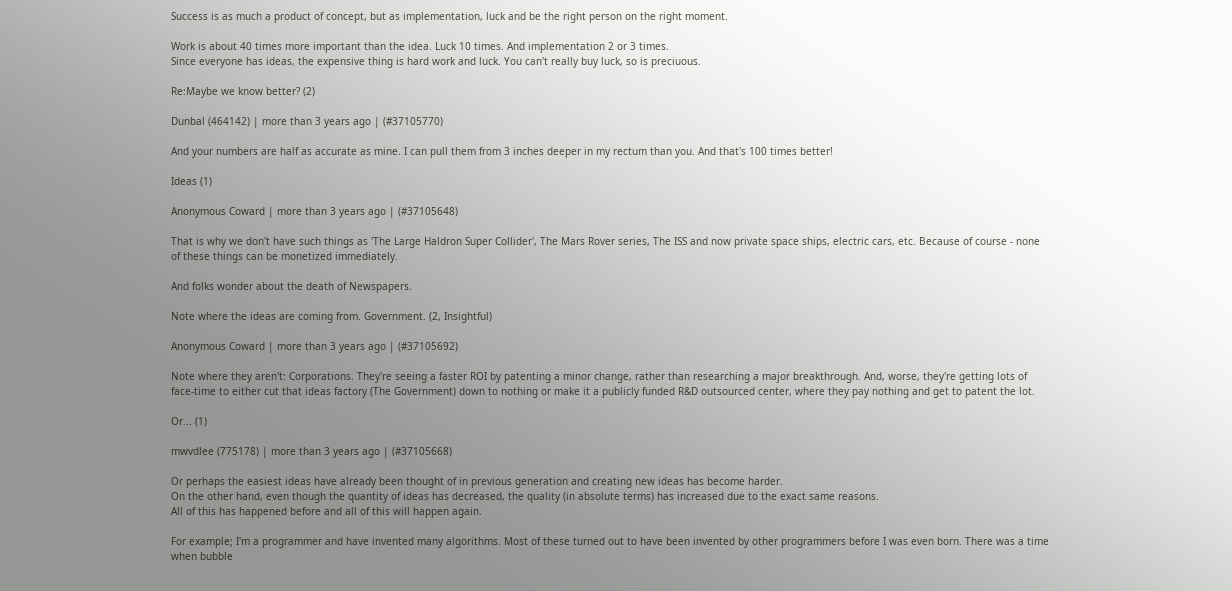Success is as much a product of concept, but as implementation, luck and be the right person on the right moment.

Work is about 40 times more important than the idea. Luck 10 times. And implementation 2 or 3 times.
Since everyone has ideas, the expensive thing is hard work and luck. You can't really buy luck, so is preciuous.

Re:Maybe we know better? (2)

Dunbal (464142) | more than 3 years ago | (#37105770)

And your numbers are half as accurate as mine. I can pull them from 3 inches deeper in my rectum than you. And that's 100 times better!

Ideas (1)

Anonymous Coward | more than 3 years ago | (#37105648)

That is why we don't have such things as 'The Large Haldron Super Collider', The Mars Rover series, The ISS and now private space ships, electric cars, etc. Because of course - none of these things can be monetized immediately.

And folks wonder about the death of Newspapers.

Note where the ideas are coming from. Government. (2, Insightful)

Anonymous Coward | more than 3 years ago | (#37105692)

Note where they aren't: Corporations. They're seeing a faster ROI by patenting a minor change, rather than researching a major breakthrough. And, worse, they're getting lots of face-time to either cut that ideas factory (The Government) down to nothing or make it a publicly funded R&D outsourced center, where they pay nothing and get to patent the lot.

Or... (1)

mwvdlee (775178) | more than 3 years ago | (#37105668)

Or perhaps the easiest ideas have already been thought of in previous generation and creating new ideas has become harder.
On the other hand, even though the quantity of ideas has decreased, the quality (in absolute terms) has increased due to the exact same reasons.
All of this has happened before and all of this will happen again.

For example; I'm a programmer and have invented many algorithms. Most of these turned out to have been invented by other programmers before I was even born. There was a time when bubble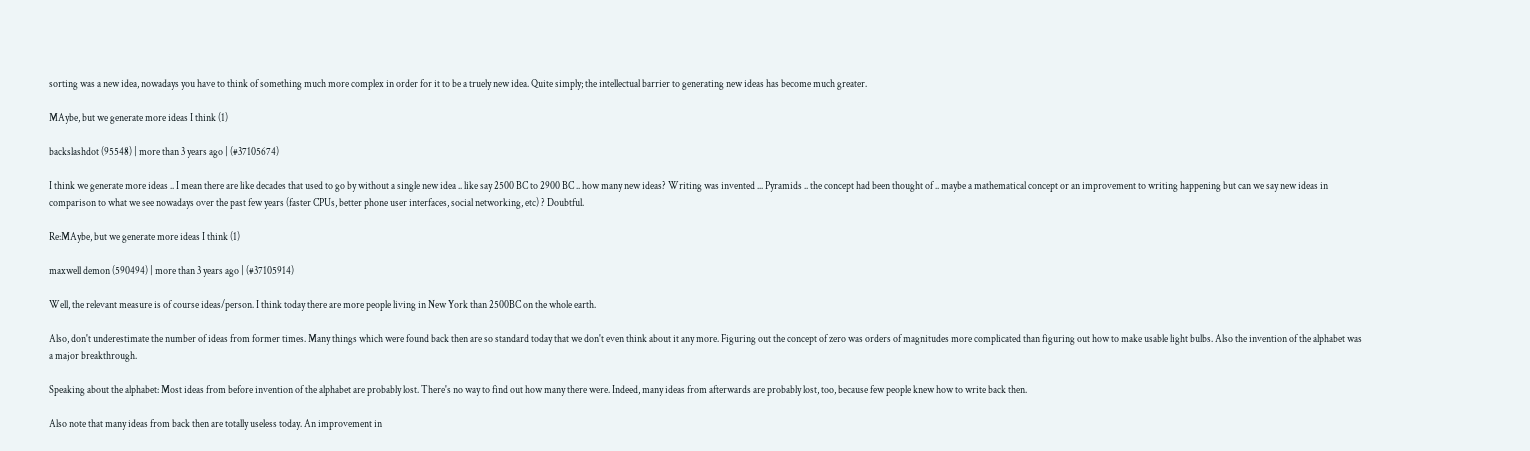sorting was a new idea, nowadays you have to think of something much more complex in order for it to be a truely new idea. Quite simply; the intellectual barrier to generating new ideas has become much greater.

MAybe, but we generate more ideas I think (1)

backslashdot (95548) | more than 3 years ago | (#37105674)

I think we generate more ideas .. I mean there are like decades that used to go by without a single new idea .. like say 2500 BC to 2900 BC .. how many new ideas? Writing was invented ... Pyramids .. the concept had been thought of .. maybe a mathematical concept or an improvement to writing happening but can we say new ideas in comparison to what we see nowadays over the past few years (faster CPUs, better phone user interfaces, social networking, etc) ? Doubtful.

Re:MAybe, but we generate more ideas I think (1)

maxwell demon (590494) | more than 3 years ago | (#37105914)

Well, the relevant measure is of course ideas/person. I think today there are more people living in New York than 2500BC on the whole earth.

Also, don't underestimate the number of ideas from former times. Many things which were found back then are so standard today that we don't even think about it any more. Figuring out the concept of zero was orders of magnitudes more complicated than figuring out how to make usable light bulbs. Also the invention of the alphabet was a major breakthrough.

Speaking about the alphabet: Most ideas from before invention of the alphabet are probably lost. There's no way to find out how many there were. Indeed, many ideas from afterwards are probably lost, too, because few people knew how to write back then.

Also note that many ideas from back then are totally useless today. An improvement in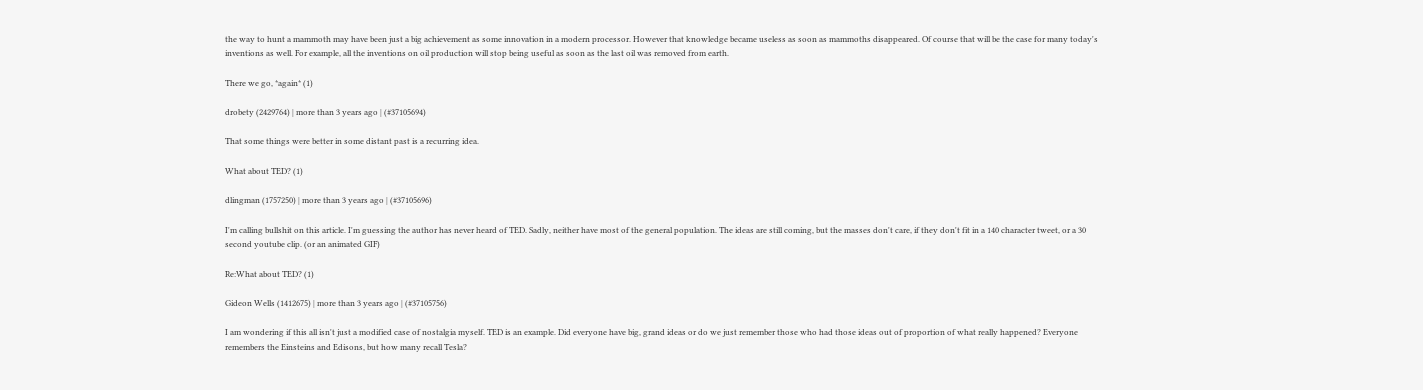the way to hunt a mammoth may have been just a big achievement as some innovation in a modern processor. However that knowledge became useless as soon as mammoths disappeared. Of course that will be the case for many today's inventions as well. For example, all the inventions on oil production will stop being useful as soon as the last oil was removed from earth.

There we go, *again* (1)

drobety (2429764) | more than 3 years ago | (#37105694)

That some things were better in some distant past is a recurring idea.

What about TED? (1)

dlingman (1757250) | more than 3 years ago | (#37105696)

I'm calling bullshit on this article. I'm guessing the author has never heard of TED. Sadly, neither have most of the general population. The ideas are still coming, but the masses don't care, if they don't fit in a 140 character tweet, or a 30 second youtube clip. (or an animated GIF)

Re:What about TED? (1)

Gideon Wells (1412675) | more than 3 years ago | (#37105756)

I am wondering if this all isn't just a modified case of nostalgia myself. TED is an example. Did everyone have big, grand ideas or do we just remember those who had those ideas out of proportion of what really happened? Everyone remembers the Einsteins and Edisons, but how many recall Tesla?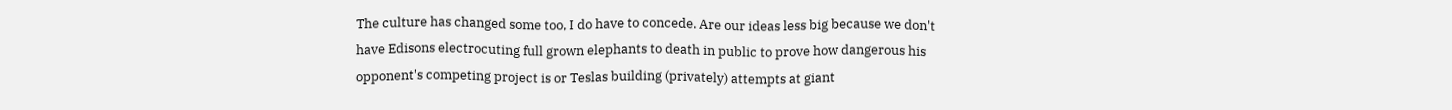The culture has changed some too, I do have to concede. Are our ideas less big because we don't have Edisons electrocuting full grown elephants to death in public to prove how dangerous his opponent's competing project is or Teslas building (privately) attempts at giant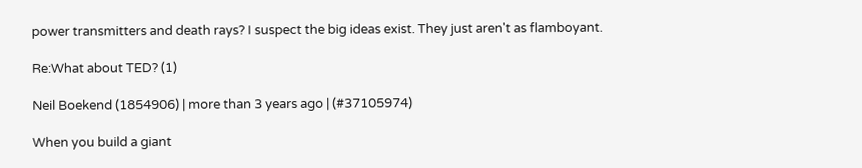power transmitters and death rays? I suspect the big ideas exist. They just aren't as flamboyant.

Re:What about TED? (1)

Neil Boekend (1854906) | more than 3 years ago | (#37105974)

When you build a giant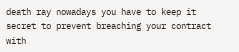death ray nowadays you have to keep it secret to prevent breaching your contract with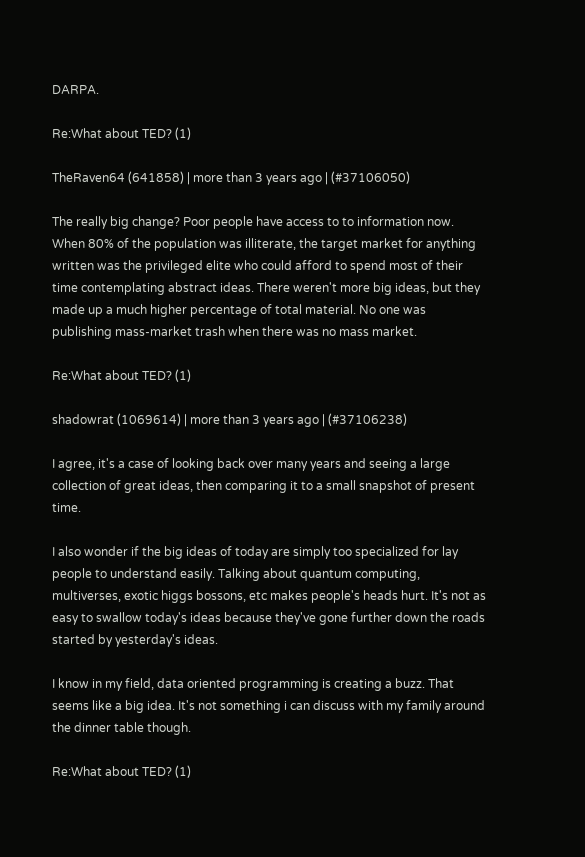DARPA.

Re:What about TED? (1)

TheRaven64 (641858) | more than 3 years ago | (#37106050)

The really big change? Poor people have access to to information now. When 80% of the population was illiterate, the target market for anything written was the privileged elite who could afford to spend most of their time contemplating abstract ideas. There weren't more big ideas, but they made up a much higher percentage of total material. No one was publishing mass-market trash when there was no mass market.

Re:What about TED? (1)

shadowrat (1069614) | more than 3 years ago | (#37106238)

I agree, it's a case of looking back over many years and seeing a large collection of great ideas, then comparing it to a small snapshot of present time.

I also wonder if the big ideas of today are simply too specialized for lay people to understand easily. Talking about quantum computing, multiverses, exotic higgs bossons, etc makes people's heads hurt. It's not as easy to swallow today's ideas because they've gone further down the roads started by yesterday's ideas.

I know in my field, data oriented programming is creating a buzz. That seems like a big idea. It's not something i can discuss with my family around the dinner table though.

Re:What about TED? (1)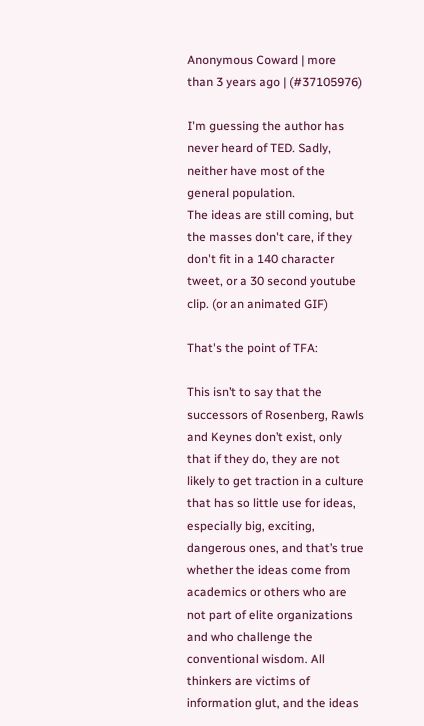Anonymous Coward | more than 3 years ago | (#37105976)

I'm guessing the author has never heard of TED. Sadly, neither have most of the general population.
The ideas are still coming, but the masses don't care, if they don't fit in a 140 character tweet, or a 30 second youtube clip. (or an animated GIF)

That's the point of TFA:

This isn’t to say that the successors of Rosenberg, Rawls and Keynes don’t exist, only that if they do, they are not likely to get traction in a culture that has so little use for ideas, especially big, exciting, dangerous ones, and that’s true whether the ideas come from academics or others who are not part of elite organizations and who challenge the conventional wisdom. All thinkers are victims of information glut, and the ideas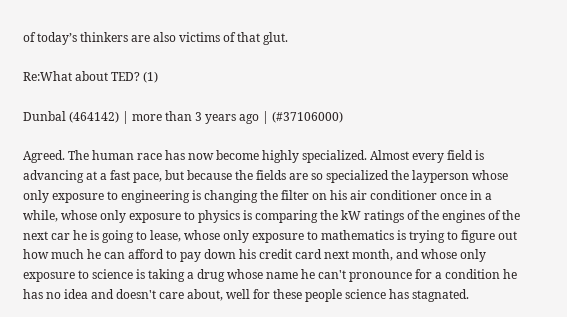of today’s thinkers are also victims of that glut.

Re:What about TED? (1)

Dunbal (464142) | more than 3 years ago | (#37106000)

Agreed. The human race has now become highly specialized. Almost every field is advancing at a fast pace, but because the fields are so specialized the layperson whose only exposure to engineering is changing the filter on his air conditioner once in a while, whose only exposure to physics is comparing the kW ratings of the engines of the next car he is going to lease, whose only exposure to mathematics is trying to figure out how much he can afford to pay down his credit card next month, and whose only exposure to science is taking a drug whose name he can't pronounce for a condition he has no idea and doesn't care about, well for these people science has stagnated.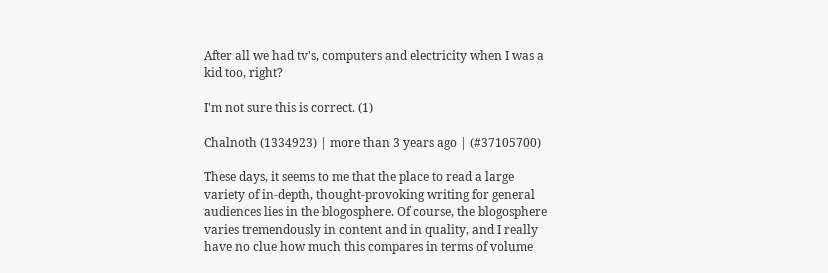After all we had tv's, computers and electricity when I was a kid too, right?

I'm not sure this is correct. (1)

Chalnoth (1334923) | more than 3 years ago | (#37105700)

These days, it seems to me that the place to read a large variety of in-depth, thought-provoking writing for general audiences lies in the blogosphere. Of course, the blogosphere varies tremendously in content and in quality, and I really have no clue how much this compares in terms of volume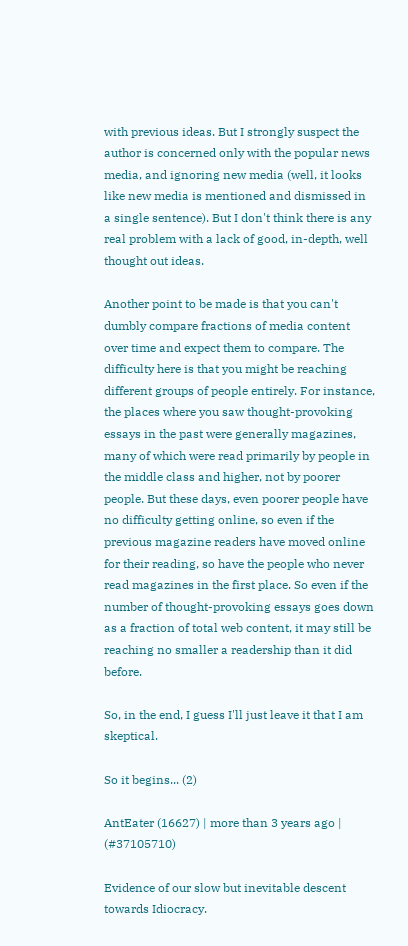with previous ideas. But I strongly suspect the author is concerned only with the popular news media, and ignoring new media (well, it looks like new media is mentioned and dismissed in a single sentence). But I don't think there is any real problem with a lack of good, in-depth, well thought out ideas.

Another point to be made is that you can't dumbly compare fractions of media content over time and expect them to compare. The difficulty here is that you might be reaching different groups of people entirely. For instance, the places where you saw thought-provoking essays in the past were generally magazines, many of which were read primarily by people in the middle class and higher, not by poorer people. But these days, even poorer people have no difficulty getting online, so even if the previous magazine readers have moved online for their reading, so have the people who never read magazines in the first place. So even if the number of thought-provoking essays goes down as a fraction of total web content, it may still be reaching no smaller a readership than it did before.

So, in the end, I guess I'll just leave it that I am skeptical.

So it begins... (2)

AntEater (16627) | more than 3 years ago | (#37105710)

Evidence of our slow but inevitable descent towards Idiocracy.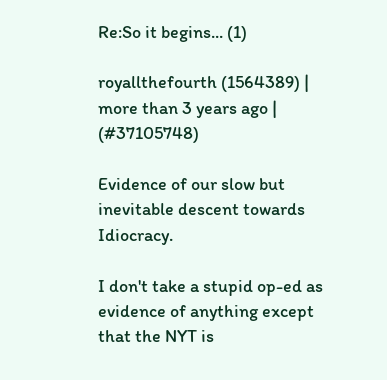Re:So it begins... (1)

royallthefourth (1564389) | more than 3 years ago | (#37105748)

Evidence of our slow but inevitable descent towards Idiocracy.

I don't take a stupid op-ed as evidence of anything except that the NYT is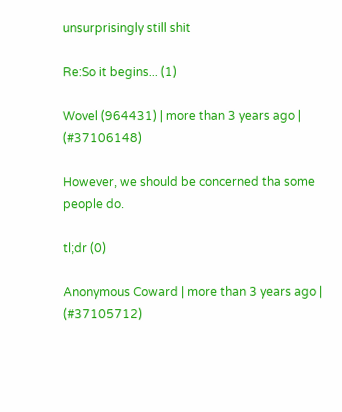unsurprisingly still shit

Re:So it begins... (1)

Wovel (964431) | more than 3 years ago | (#37106148)

However, we should be concerned tha some people do.

tl;dr (0)

Anonymous Coward | more than 3 years ago | (#37105712)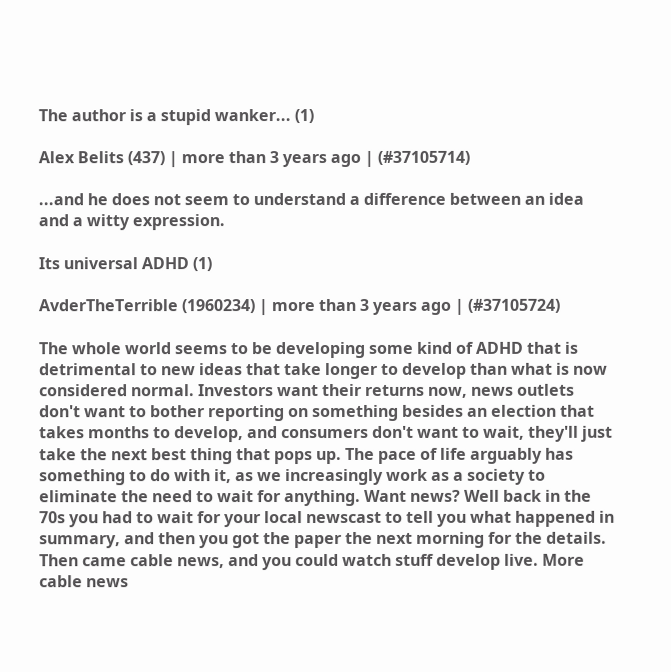The author is a stupid wanker... (1)

Alex Belits (437) | more than 3 years ago | (#37105714)

...and he does not seem to understand a difference between an idea and a witty expression.

Its universal ADHD (1)

AvderTheTerrible (1960234) | more than 3 years ago | (#37105724)

The whole world seems to be developing some kind of ADHD that is detrimental to new ideas that take longer to develop than what is now considered normal. Investors want their returns now, news outlets don't want to bother reporting on something besides an election that takes months to develop, and consumers don't want to wait, they'll just take the next best thing that pops up. The pace of life arguably has something to do with it, as we increasingly work as a society to eliminate the need to wait for anything. Want news? Well back in the 70s you had to wait for your local newscast to tell you what happened in summary, and then you got the paper the next morning for the details. Then came cable news, and you could watch stuff develop live. More cable news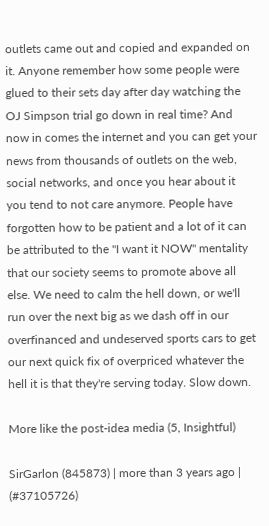outlets came out and copied and expanded on it. Anyone remember how some people were glued to their sets day after day watching the OJ Simpson trial go down in real time? And now in comes the internet and you can get your news from thousands of outlets on the web, social networks, and once you hear about it you tend to not care anymore. People have forgotten how to be patient and a lot of it can be attributed to the "I want it NOW" mentality that our society seems to promote above all else. We need to calm the hell down, or we'll run over the next big as we dash off in our overfinanced and undeserved sports cars to get our next quick fix of overpriced whatever the hell it is that they're serving today. Slow down.

More like the post-idea media (5, Insightful)

SirGarlon (845873) | more than 3 years ago | (#37105726)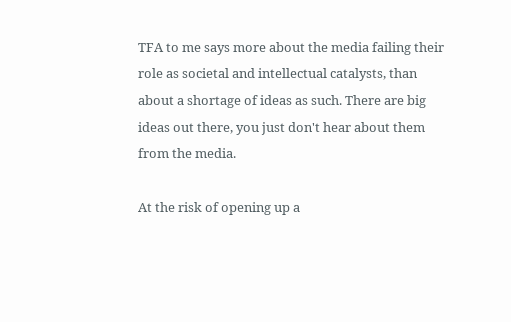TFA to me says more about the media failing their role as societal and intellectual catalysts, than about a shortage of ideas as such. There are big ideas out there, you just don't hear about them from the media.

At the risk of opening up a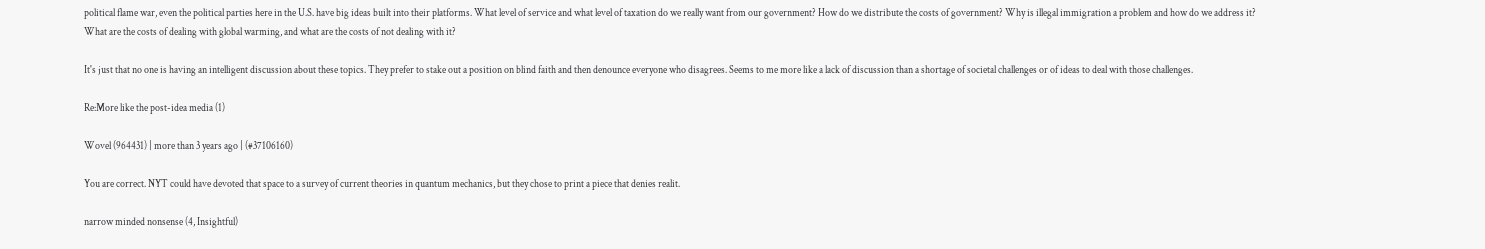political flame war, even the political parties here in the U.S. have big ideas built into their platforms. What level of service and what level of taxation do we really want from our government? How do we distribute the costs of government? Why is illegal immigration a problem and how do we address it? What are the costs of dealing with global warming, and what are the costs of not dealing with it?

It's just that no one is having an intelligent discussion about these topics. They prefer to stake out a position on blind faith and then denounce everyone who disagrees. Seems to me more like a lack of discussion than a shortage of societal challenges or of ideas to deal with those challenges.

Re:More like the post-idea media (1)

Wovel (964431) | more than 3 years ago | (#37106160)

You are correct. NYT could have devoted that space to a survey of current theories in quantum mechanics, but they chose to print a piece that denies realit.

narrow minded nonsense (4, Insightful)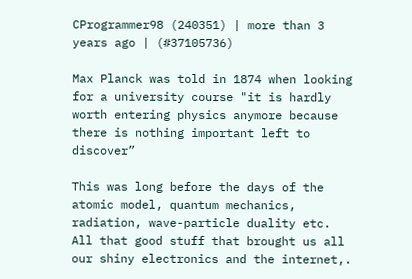CProgrammer98 (240351) | more than 3 years ago | (#37105736)

Max Planck was told in 1874 when looking for a university course "it is hardly worth entering physics anymore because there is nothing important left to discover”

This was long before the days of the atomic model, quantum mechanics, radiation, wave-particle duality etc. All that good stuff that brought us all our shiny electronics and the internet,.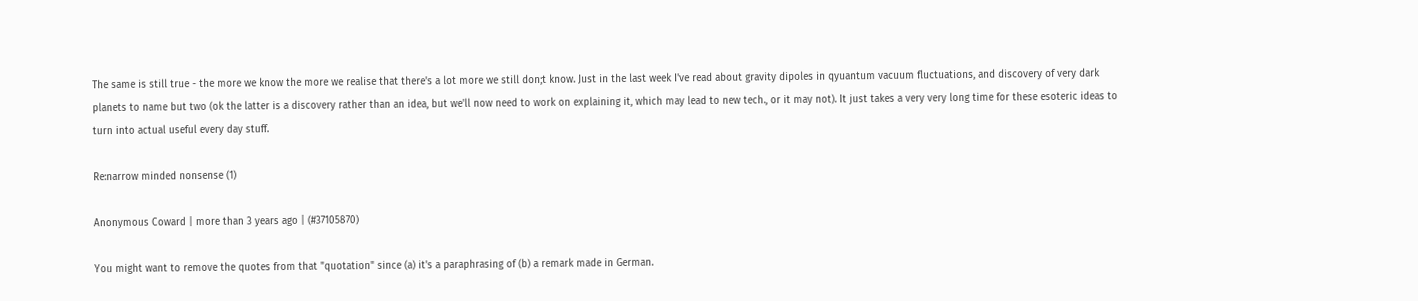The same is still true - the more we know the more we realise that there's a lot more we still don;t know. Just in the last week I've read about gravity dipoles in qyuantum vacuum fluctuations, and discovery of very dark planets to name but two (ok the latter is a discovery rather than an idea, but we'll now need to work on explaining it, which may lead to new tech., or it may not). It just takes a very very long time for these esoteric ideas to turn into actual useful every day stuff.

Re:narrow minded nonsense (1)

Anonymous Coward | more than 3 years ago | (#37105870)

You might want to remove the quotes from that "quotation" since (a) it's a paraphrasing of (b) a remark made in German.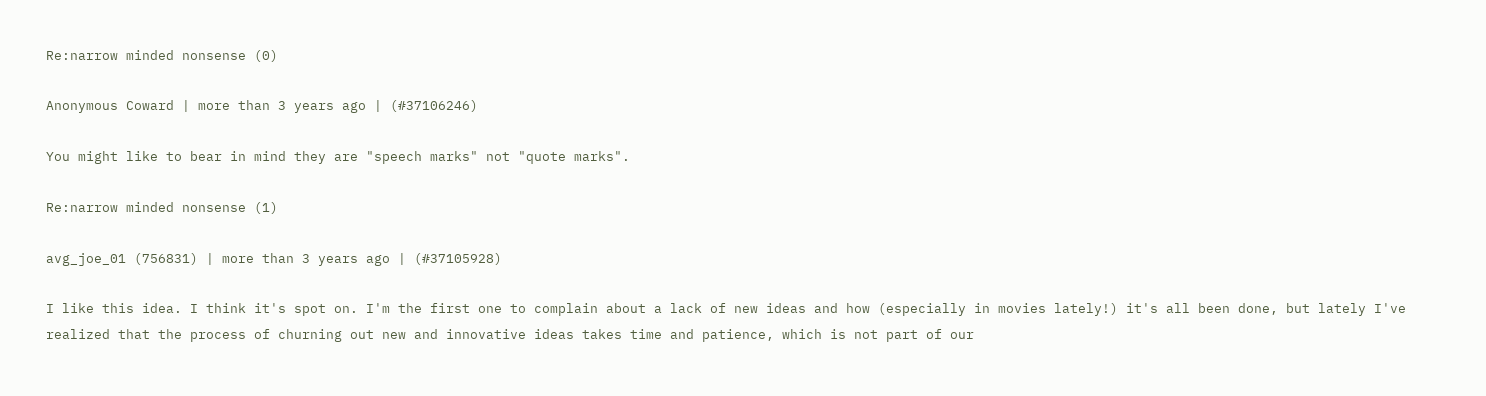Re:narrow minded nonsense (0)

Anonymous Coward | more than 3 years ago | (#37106246)

You might like to bear in mind they are "speech marks" not "quote marks".

Re:narrow minded nonsense (1)

avg_joe_01 (756831) | more than 3 years ago | (#37105928)

I like this idea. I think it's spot on. I'm the first one to complain about a lack of new ideas and how (especially in movies lately!) it's all been done, but lately I've realized that the process of churning out new and innovative ideas takes time and patience, which is not part of our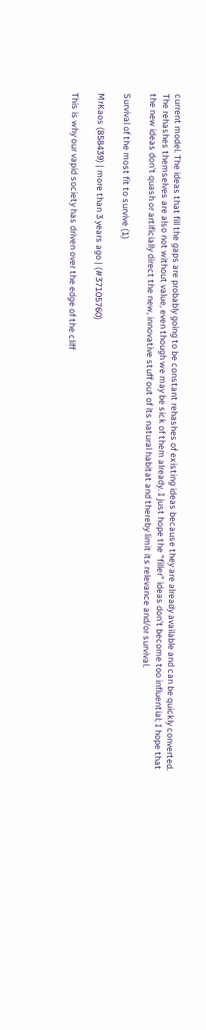current model. The ideas that fill the gaps are probably going to be constant rehashes of existing ideas because they are already available and can be quickly converted. The rehashes themselves are also not without value, even though we may be sick of them already. I just hope the "filler" ideas don't become too influential; I hope that the new ideas don't quash or artificially direct the new, innovative stuff out of its natural habitat and thereby limit its relevance and/or survival.

Survival of the most fit to survive (1)

MrKaos (858439) | more than 3 years ago | (#37105760)

This is why our vapid society has driven over the edge of the cliff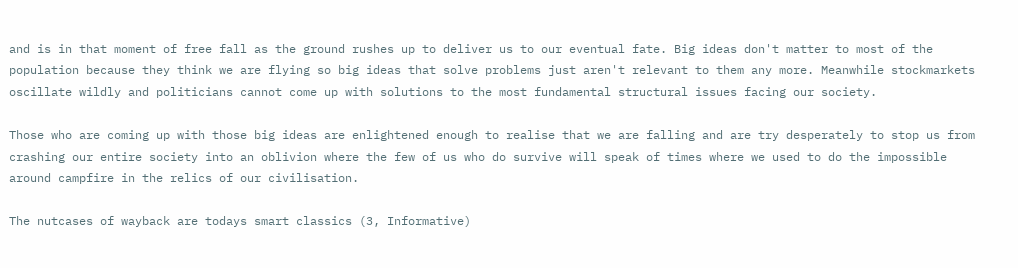and is in that moment of free fall as the ground rushes up to deliver us to our eventual fate. Big ideas don't matter to most of the population because they think we are flying so big ideas that solve problems just aren't relevant to them any more. Meanwhile stockmarkets oscillate wildly and politicians cannot come up with solutions to the most fundamental structural issues facing our society.

Those who are coming up with those big ideas are enlightened enough to realise that we are falling and are try desperately to stop us from crashing our entire society into an oblivion where the few of us who do survive will speak of times where we used to do the impossible around campfire in the relics of our civilisation.

The nutcases of wayback are todays smart classics (3, Informative)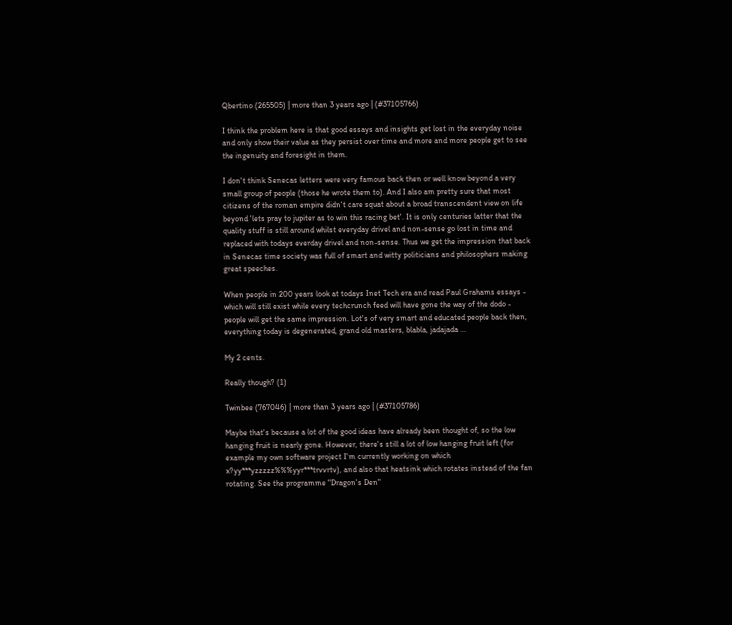Qbertino (265505) | more than 3 years ago | (#37105766)

I think the problem here is that good essays and insights get lost in the everyday noise and only show their value as they persist over time and more and more people get to see the ingenuity and foresight in them.

I don't think Senecas letters were very famous back then or well know beyond a very small group of people (those he wrote them to). And I also am pretty sure that most citizens of the roman empire didn't care squat about a broad transcendent view on life beyond 'lets pray to jupiter as to win this racing bet'. It is only centuries latter that the quality stuff is still around whilst everyday drivel and non-sense go lost in time and replaced with todays everday drivel and non-sense. Thus we get the impression that back in Senecas time society was full of smart and witty politicians and philosophers making great speeches.

When people in 200 years look at todays Inet Tech era and read Paul Grahams essays - which will still exist while every techcrunch feed will have gone the way of the dodo - people will get the same impression. Lot's of very smart and educated people back then, everything today is degenerated, grand old masters, blabla, jadajada ...

My 2 cents.

Really though? (1)

Twinbee (767046) | more than 3 years ago | (#37105786)

Maybe that's because a lot of the good ideas have already been thought of, so the low hanging fruit is nearly gone. However, there's still a lot of low hanging fruit left (for example my own software project I'm currently working on which x?yy***yzzzzz%%%yyr***trvvrtv), and also that heatsink which rotates instead of the fan rotating. See the programme "Dragon's Den"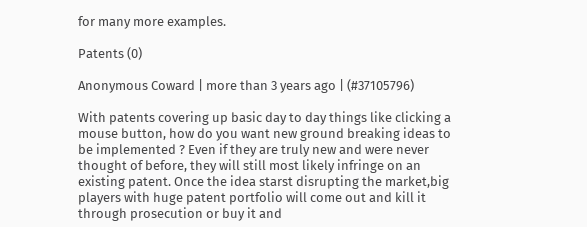for many more examples.

Patents (0)

Anonymous Coward | more than 3 years ago | (#37105796)

With patents covering up basic day to day things like clicking a mouse button, how do you want new ground breaking ideas to be implemented ? Even if they are truly new and were never thought of before, they will still most likely infringe on an existing patent. Once the idea starst disrupting the market,big players with huge patent portfolio will come out and kill it through prosecution or buy it and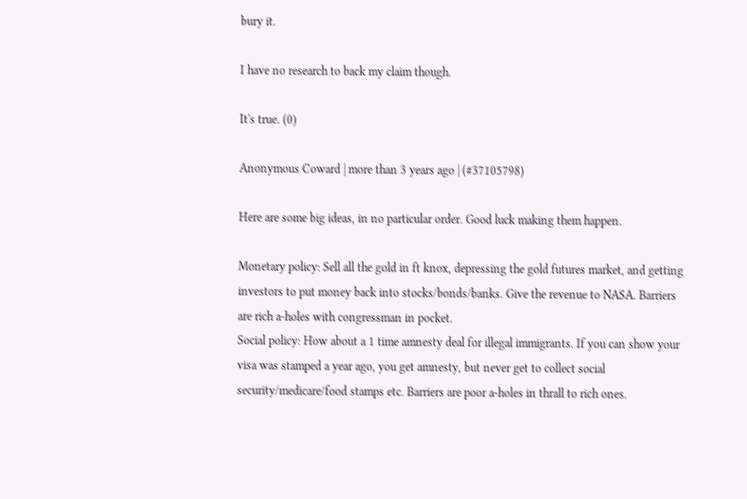bury it.

I have no research to back my claim though.

It's true. (0)

Anonymous Coward | more than 3 years ago | (#37105798)

Here are some big ideas, in no particular order. Good luck making them happen.

Monetary policy: Sell all the gold in ft knox, depressing the gold futures market, and getting investors to put money back into stocks/bonds/banks. Give the revenue to NASA. Barriers are rich a-holes with congressman in pocket.
Social policy: How about a 1 time amnesty deal for illegal immigrants. If you can show your visa was stamped a year ago, you get amnesty, but never get to collect social security/medicare/food stamps etc. Barriers are poor a-holes in thrall to rich ones.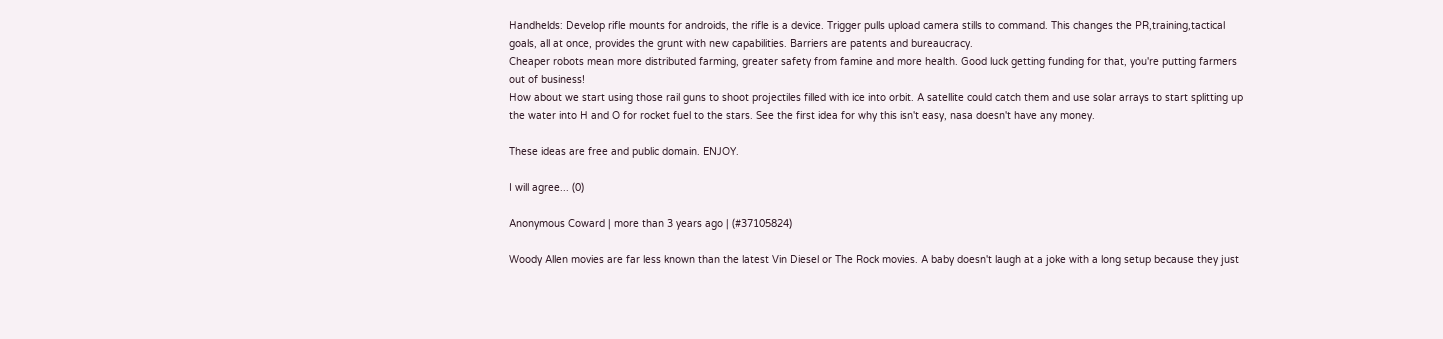Handhelds: Develop rifle mounts for androids, the rifle is a device. Trigger pulls upload camera stills to command. This changes the PR,training,tactical goals, all at once, provides the grunt with new capabilities. Barriers are patents and bureaucracy.
Cheaper robots mean more distributed farming, greater safety from famine and more health. Good luck getting funding for that, you're putting farmers out of business!
How about we start using those rail guns to shoot projectiles filled with ice into orbit. A satellite could catch them and use solar arrays to start splitting up the water into H and O for rocket fuel to the stars. See the first idea for why this isn't easy, nasa doesn't have any money.

These ideas are free and public domain. ENJOY.

I will agree... (0)

Anonymous Coward | more than 3 years ago | (#37105824)

Woody Allen movies are far less known than the latest Vin Diesel or The Rock movies. A baby doesn't laugh at a joke with a long setup because they just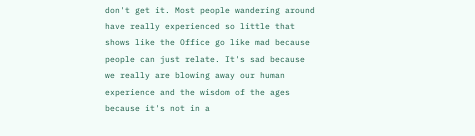don't get it. Most people wandering around have really experienced so little that shows like the Office go like mad because people can just relate. It's sad because we really are blowing away our human experience and the wisdom of the ages because it's not in a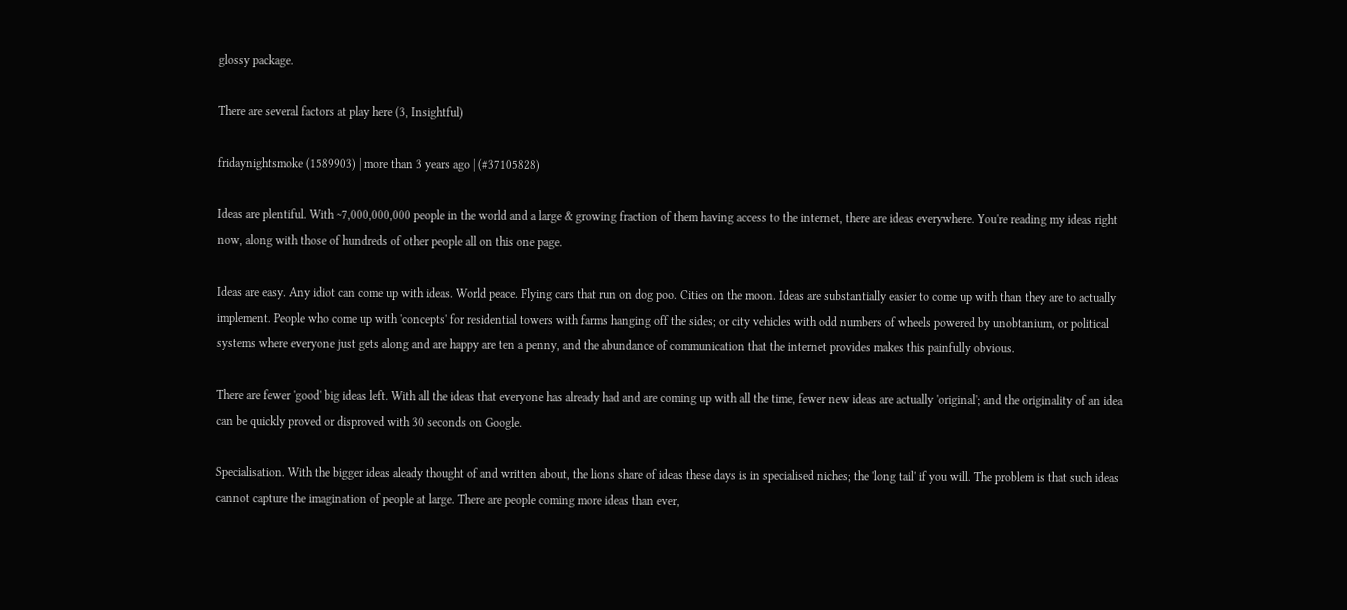glossy package.

There are several factors at play here (3, Insightful)

fridaynightsmoke (1589903) | more than 3 years ago | (#37105828)

Ideas are plentiful. With ~7,000,000,000 people in the world and a large & growing fraction of them having access to the internet, there are ideas everywhere. You're reading my ideas right now, along with those of hundreds of other people all on this one page.

Ideas are easy. Any idiot can come up with ideas. World peace. Flying cars that run on dog poo. Cities on the moon. Ideas are substantially easier to come up with than they are to actually implement. People who come up with 'concepts' for residential towers with farms hanging off the sides; or city vehicles with odd numbers of wheels powered by unobtanium, or political systems where everyone just gets along and are happy are ten a penny, and the abundance of communication that the internet provides makes this painfully obvious.

There are fewer 'good' big ideas left. With all the ideas that everyone has already had and are coming up with all the time, fewer new ideas are actually 'original'; and the originality of an idea can be quickly proved or disproved with 30 seconds on Google.

Specialisation. With the bigger ideas aleady thought of and written about, the lions share of ideas these days is in specialised niches; the 'long tail' if you will. The problem is that such ideas cannot capture the imagination of people at large. There are people coming more ideas than ever,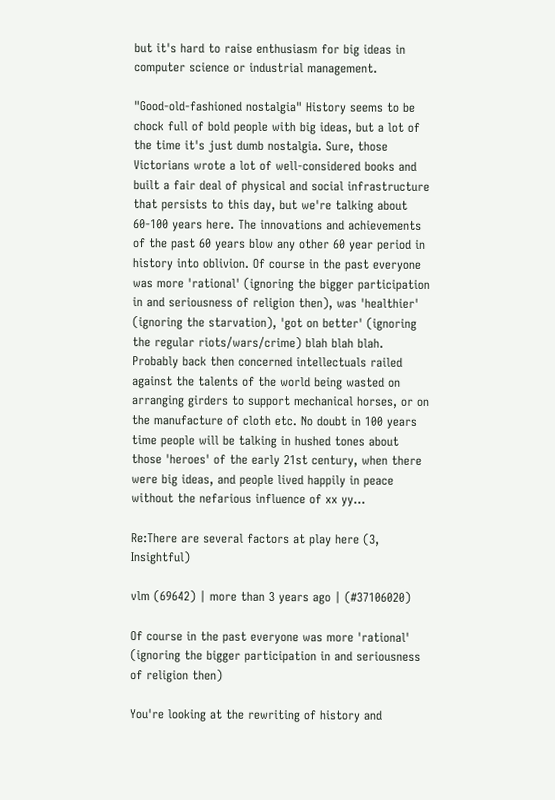but it's hard to raise enthusiasm for big ideas in computer science or industrial management.

"Good-old-fashioned nostalgia" History seems to be chock full of bold people with big ideas, but a lot of the time it's just dumb nostalgia. Sure, those Victorians wrote a lot of well-considered books and built a fair deal of physical and social infrastructure that persists to this day, but we're talking about 60-100 years here. The innovations and achievements of the past 60 years blow any other 60 year period in history into oblivion. Of course in the past everyone was more 'rational' (ignoring the bigger participation in and seriousness of religion then), was 'healthier' (ignoring the starvation), 'got on better' (ignoring the regular riots/wars/crime) blah blah blah. Probably back then concerned intellectuals railed against the talents of the world being wasted on arranging girders to support mechanical horses, or on the manufacture of cloth etc. No doubt in 100 years time people will be talking in hushed tones about those 'heroes' of the early 21st century, when there were big ideas, and people lived happily in peace without the nefarious influence of xx yy...

Re:There are several factors at play here (3, Insightful)

vlm (69642) | more than 3 years ago | (#37106020)

Of course in the past everyone was more 'rational' (ignoring the bigger participation in and seriousness of religion then)

You're looking at the rewriting of history and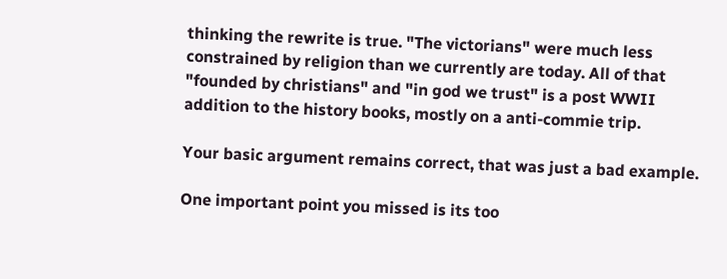thinking the rewrite is true. "The victorians" were much less constrained by religion than we currently are today. All of that "founded by christians" and "in god we trust" is a post WWII addition to the history books, mostly on a anti-commie trip.

Your basic argument remains correct, that was just a bad example.

One important point you missed is its too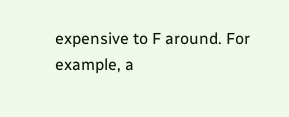expensive to F around. For example, a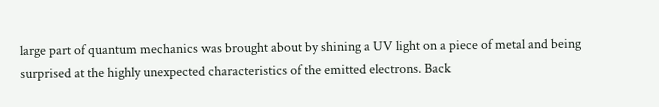large part of quantum mechanics was brought about by shining a UV light on a piece of metal and being surprised at the highly unexpected characteristics of the emitted electrons. Back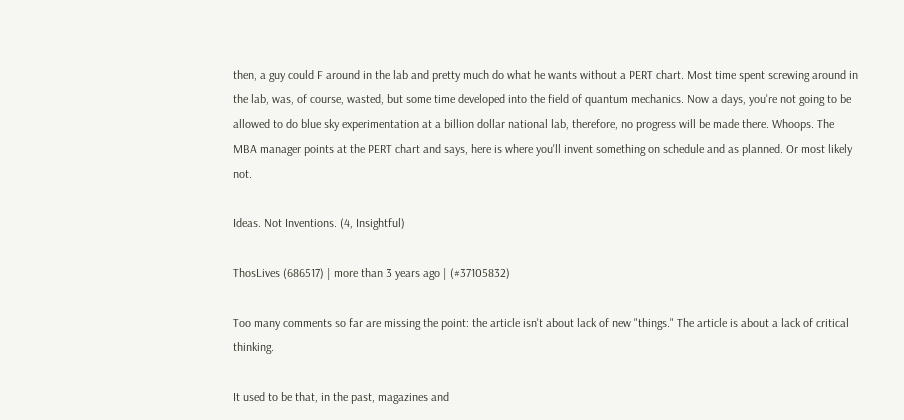then, a guy could F around in the lab and pretty much do what he wants without a PERT chart. Most time spent screwing around in the lab, was, of course, wasted, but some time developed into the field of quantum mechanics. Now a days, you're not going to be allowed to do blue sky experimentation at a billion dollar national lab, therefore, no progress will be made there. Whoops. The MBA manager points at the PERT chart and says, here is where you'll invent something on schedule and as planned. Or most likely not.

Ideas. Not Inventions. (4, Insightful)

ThosLives (686517) | more than 3 years ago | (#37105832)

Too many comments so far are missing the point: the article isn't about lack of new "things." The article is about a lack of critical thinking.

It used to be that, in the past, magazines and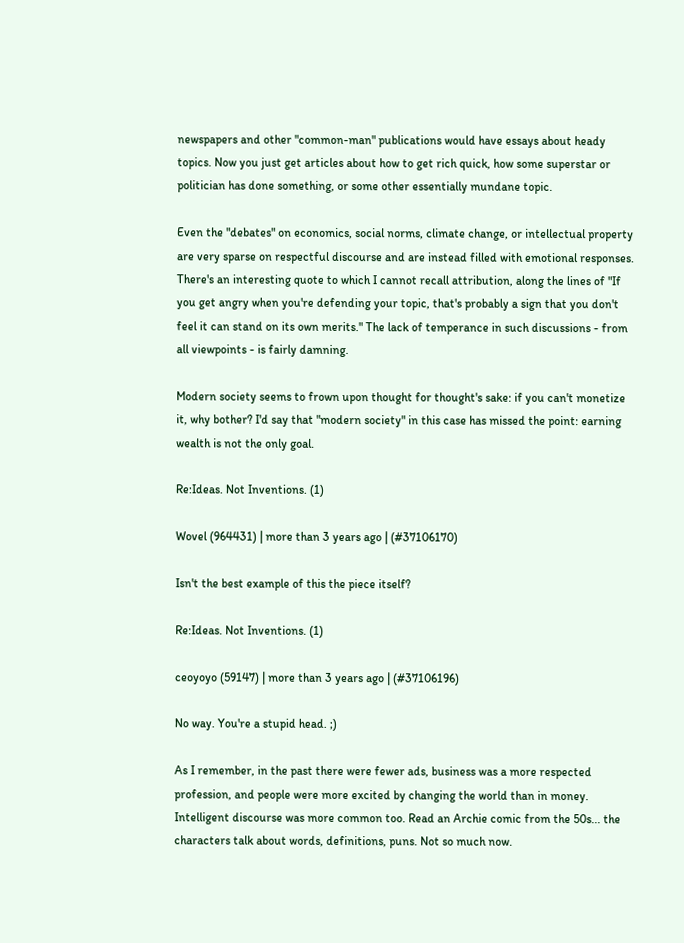newspapers and other "common-man" publications would have essays about heady topics. Now you just get articles about how to get rich quick, how some superstar or politician has done something, or some other essentially mundane topic.

Even the "debates" on economics, social norms, climate change, or intellectual property are very sparse on respectful discourse and are instead filled with emotional responses. There's an interesting quote to which I cannot recall attribution, along the lines of "If you get angry when you're defending your topic, that's probably a sign that you don't feel it can stand on its own merits." The lack of temperance in such discussions - from all viewpoints - is fairly damning.

Modern society seems to frown upon thought for thought's sake: if you can't monetize it, why bother? I'd say that "modern society" in this case has missed the point: earning wealth is not the only goal.

Re:Ideas. Not Inventions. (1)

Wovel (964431) | more than 3 years ago | (#37106170)

Isn't the best example of this the piece itself?

Re:Ideas. Not Inventions. (1)

ceoyoyo (59147) | more than 3 years ago | (#37106196)

No way. You're a stupid head. ;)

As I remember, in the past there were fewer ads, business was a more respected profession, and people were more excited by changing the world than in money. Intelligent discourse was more common too. Read an Archie comic from the 50s... the characters talk about words, definitions, puns. Not so much now.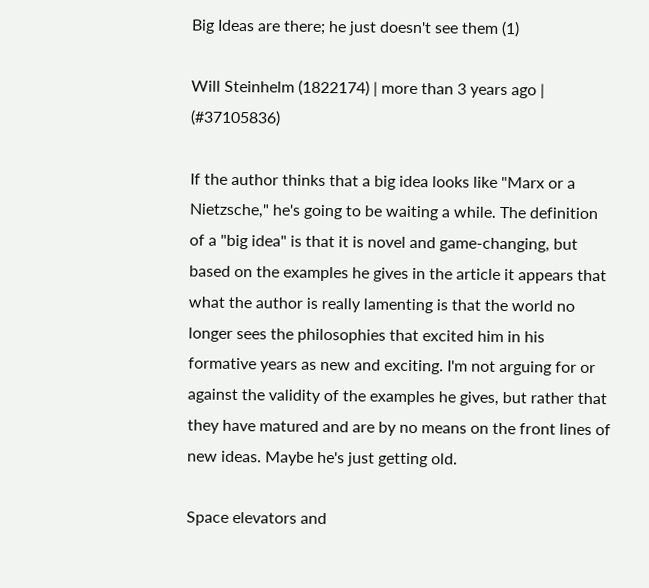Big Ideas are there; he just doesn't see them (1)

Will Steinhelm (1822174) | more than 3 years ago | (#37105836)

If the author thinks that a big idea looks like "Marx or a Nietzsche," he's going to be waiting a while. The definition of a "big idea" is that it is novel and game-changing, but based on the examples he gives in the article it appears that what the author is really lamenting is that the world no longer sees the philosophies that excited him in his formative years as new and exciting. I'm not arguing for or against the validity of the examples he gives, but rather that they have matured and are by no means on the front lines of new ideas. Maybe he's just getting old.

Space elevators and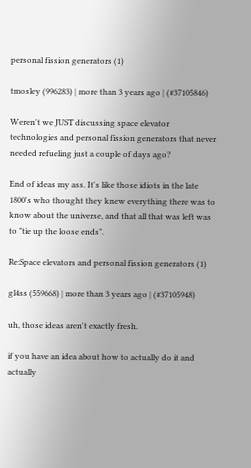personal fission generators (1)

tmosley (996283) | more than 3 years ago | (#37105846)

Weren't we JUST discussing space elevator technologies and personal fission generators that never needed refueling just a couple of days ago?

End of ideas my ass. It's like those idiots in the late 1800's who thought they knew everything there was to know about the universe, and that all that was left was to "tie up the loose ends".

Re:Space elevators and personal fission generators (1)

gl4ss (559668) | more than 3 years ago | (#37105948)

uh, those ideas aren't exactly fresh.

if you have an idea about how to actually do it and actually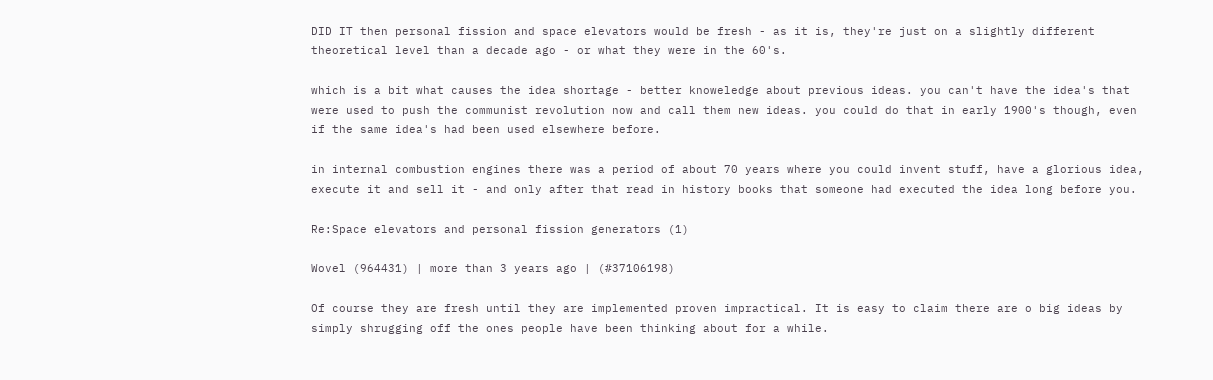DID IT then personal fission and space elevators would be fresh - as it is, they're just on a slightly different theoretical level than a decade ago - or what they were in the 60's.

which is a bit what causes the idea shortage - better knoweledge about previous ideas. you can't have the idea's that were used to push the communist revolution now and call them new ideas. you could do that in early 1900's though, even if the same idea's had been used elsewhere before.

in internal combustion engines there was a period of about 70 years where you could invent stuff, have a glorious idea, execute it and sell it - and only after that read in history books that someone had executed the idea long before you.

Re:Space elevators and personal fission generators (1)

Wovel (964431) | more than 3 years ago | (#37106198)

Of course they are fresh until they are implemented proven impractical. It is easy to claim there are o big ideas by simply shrugging off the ones people have been thinking about for a while.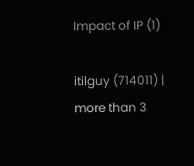Impact of IP (1)

itilguy (714011) | more than 3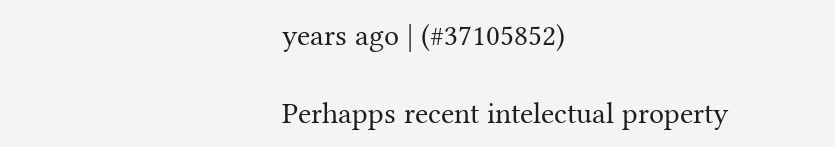years ago | (#37105852)

Perhapps recent intelectual property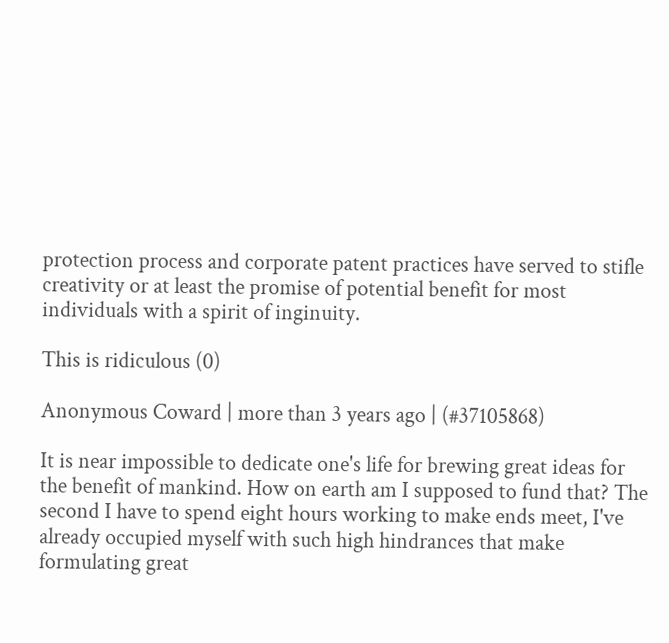protection process and corporate patent practices have served to stifle creativity or at least the promise of potential benefit for most individuals with a spirit of inginuity.

This is ridiculous (0)

Anonymous Coward | more than 3 years ago | (#37105868)

It is near impossible to dedicate one's life for brewing great ideas for the benefit of mankind. How on earth am I supposed to fund that? The second I have to spend eight hours working to make ends meet, I've already occupied myself with such high hindrances that make formulating great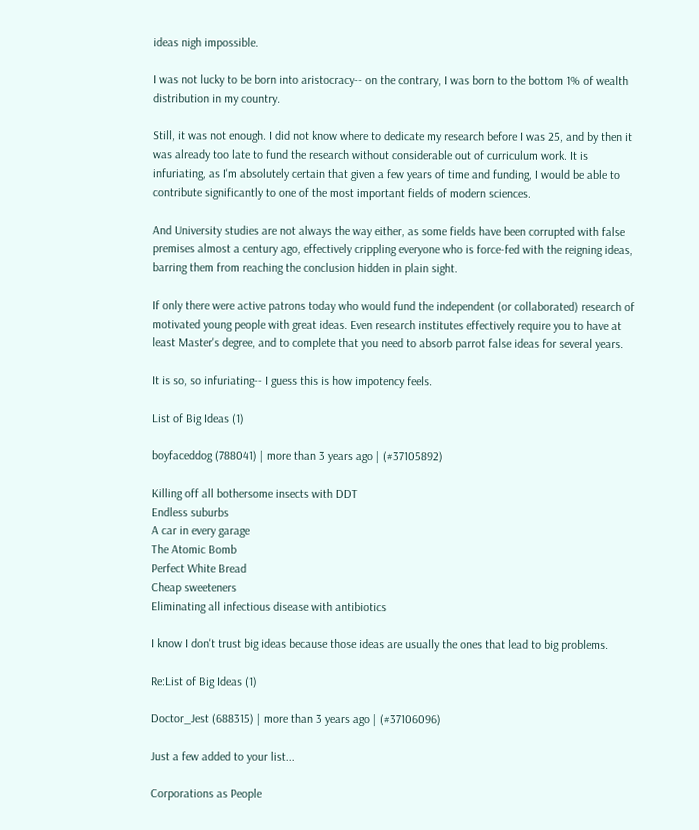ideas nigh impossible.

I was not lucky to be born into aristocracy-- on the contrary, I was born to the bottom 1% of wealth distribution in my country.

Still, it was not enough. I did not know where to dedicate my research before I was 25, and by then it was already too late to fund the research without considerable out of curriculum work. It is infuriating, as I'm absolutely certain that given a few years of time and funding, I would be able to contribute significantly to one of the most important fields of modern sciences.

And University studies are not always the way either, as some fields have been corrupted with false premises almost a century ago, effectively crippling everyone who is force-fed with the reigning ideas, barring them from reaching the conclusion hidden in plain sight.

If only there were active patrons today who would fund the independent (or collaborated) research of motivated young people with great ideas. Even research institutes effectively require you to have at least Master's degree, and to complete that you need to absorb parrot false ideas for several years.

It is so, so infuriating-- I guess this is how impotency feels.

List of Big Ideas (1)

boyfaceddog (788041) | more than 3 years ago | (#37105892)

Killing off all bothersome insects with DDT
Endless suburbs
A car in every garage
The Atomic Bomb
Perfect White Bread
Cheap sweeteners
Eliminating all infectious disease with antibiotics

I know I don't trust big ideas because those ideas are usually the ones that lead to big problems.

Re:List of Big Ideas (1)

Doctor_Jest (688315) | more than 3 years ago | (#37106096)

Just a few added to your list...

Corporations as People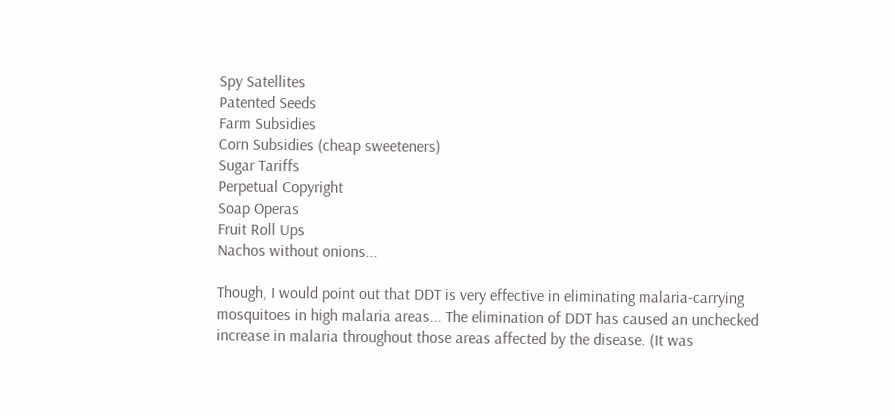Spy Satellites
Patented Seeds
Farm Subsidies
Corn Subsidies (cheap sweeteners)
Sugar Tariffs
Perpetual Copyright
Soap Operas
Fruit Roll Ups
Nachos without onions...

Though, I would point out that DDT is very effective in eliminating malaria-carrying mosquitoes in high malaria areas... The elimination of DDT has caused an unchecked increase in malaria throughout those areas affected by the disease. (It was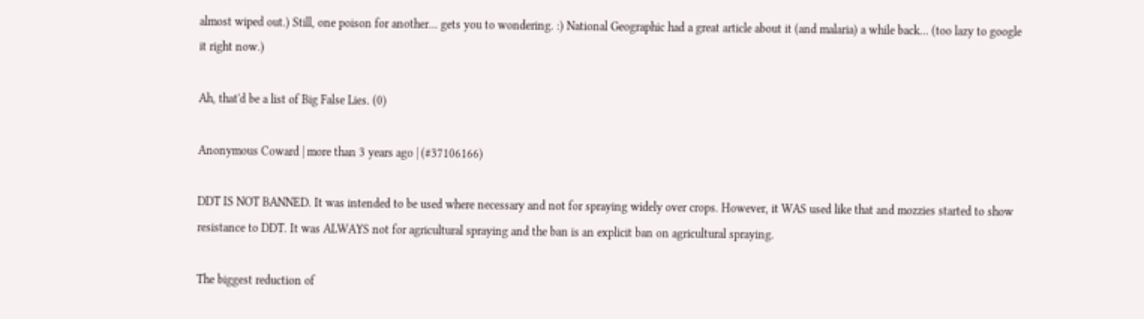almost wiped out.) Still, one poison for another... gets you to wondering. :) National Geographic had a great article about it (and malaria) a while back... (too lazy to google it right now.)

Ah, that'd be a list of Big False Lies. (0)

Anonymous Coward | more than 3 years ago | (#37106166)

DDT IS NOT BANNED. It was intended to be used where necessary and not for spraying widely over crops. However, it WAS used like that and mozzies started to show resistance to DDT. It was ALWAYS not for agricultural spraying and the ban is an explicit ban on agricultural spraying.

The biggest reduction of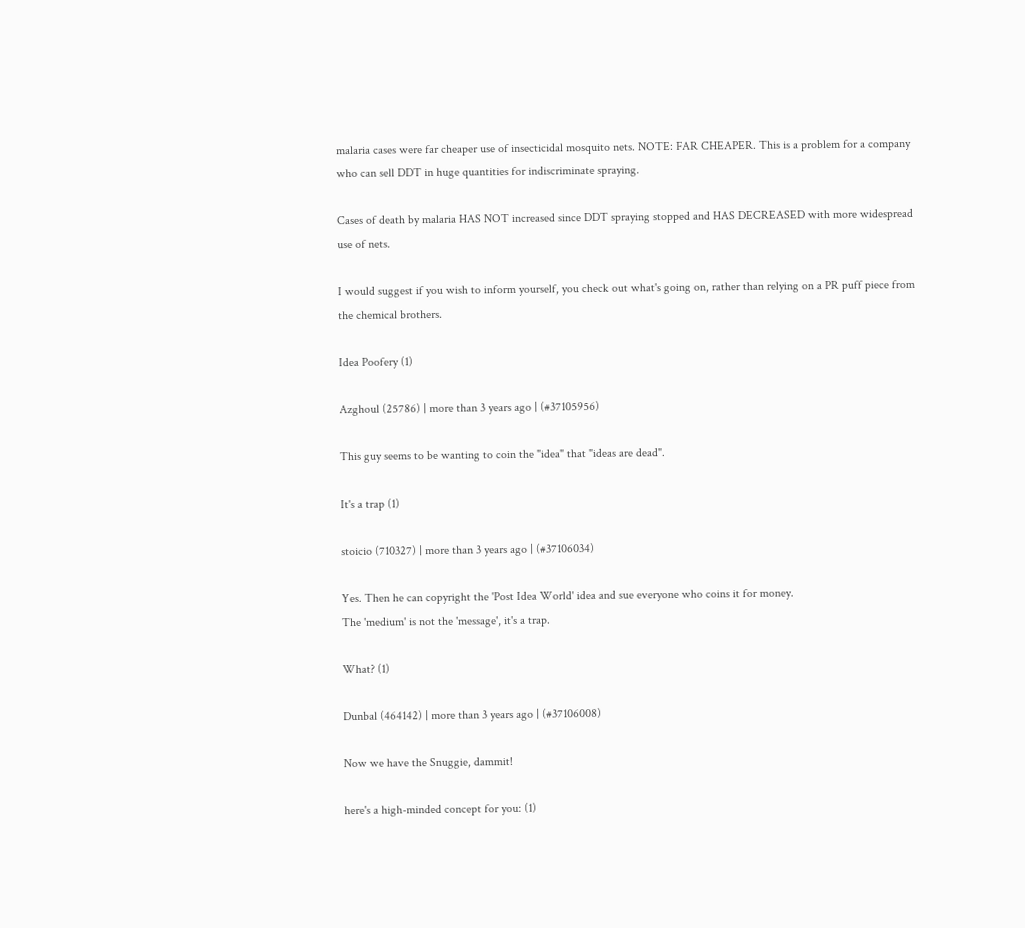malaria cases were far cheaper use of insecticidal mosquito nets. NOTE: FAR CHEAPER. This is a problem for a company who can sell DDT in huge quantities for indiscriminate spraying.

Cases of death by malaria HAS NOT increased since DDT spraying stopped and HAS DECREASED with more widespread use of nets.

I would suggest if you wish to inform yourself, you check out what's going on, rather than relying on a PR puff piece from the chemical brothers.

Idea Poofery (1)

Azghoul (25786) | more than 3 years ago | (#37105956)

This guy seems to be wanting to coin the "idea" that "ideas are dead".

It's a trap (1)

stoicio (710327) | more than 3 years ago | (#37106034)

Yes. Then he can copyright the 'Post Idea World' idea and sue everyone who coins it for money.
The 'medium' is not the 'message', it's a trap.

What? (1)

Dunbal (464142) | more than 3 years ago | (#37106008)

Now we have the Snuggie, dammit!

here's a high-minded concept for you: (1)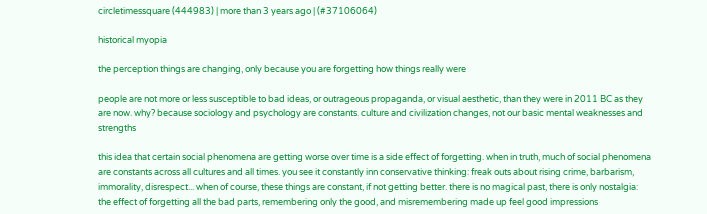circletimessquare (444983) | more than 3 years ago | (#37106064)

historical myopia

the perception things are changing, only because you are forgetting how things really were

people are not more or less susceptible to bad ideas, or outrageous propaganda, or visual aesthetic, than they were in 2011 BC as they are now. why? because sociology and psychology are constants. culture and civilization changes, not our basic mental weaknesses and strengths

this idea that certain social phenomena are getting worse over time is a side effect of forgetting. when in truth, much of social phenomena are constants across all cultures and all times. you see it constantly inn conservative thinking: freak outs about rising crime, barbarism, immorality, disrespect... when of course, these things are constant, if not getting better. there is no magical past, there is only nostalgia: the effect of forgetting all the bad parts, remembering only the good, and misremembering made up feel good impressions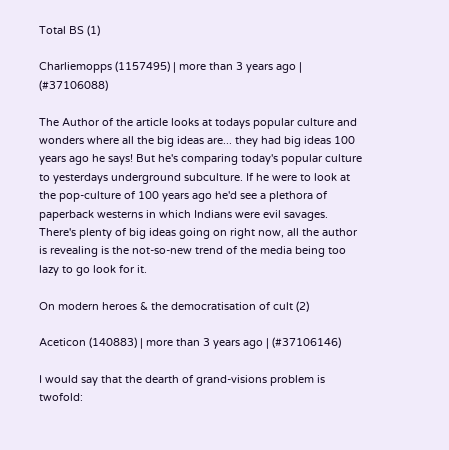Total BS (1)

Charliemopps (1157495) | more than 3 years ago | (#37106088)

The Author of the article looks at todays popular culture and wonders where all the big ideas are... they had big ideas 100 years ago he says! But he's comparing today's popular culture to yesterdays underground subculture. If he were to look at the pop-culture of 100 years ago he'd see a plethora of paperback westerns in which Indians were evil savages. There's plenty of big ideas going on right now, all the author is revealing is the not-so-new trend of the media being too lazy to go look for it.

On modern heroes & the democratisation of cult (2)

Aceticon (140883) | more than 3 years ago | (#37106146)

I would say that the dearth of grand-visions problem is twofold: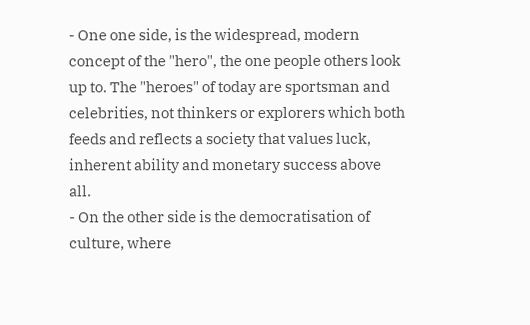- One one side, is the widespread, modern concept of the "hero", the one people others look up to. The "heroes" of today are sportsman and celebrities, not thinkers or explorers which both feeds and reflects a society that values luck, inherent ability and monetary success above all.
- On the other side is the democratisation of culture, where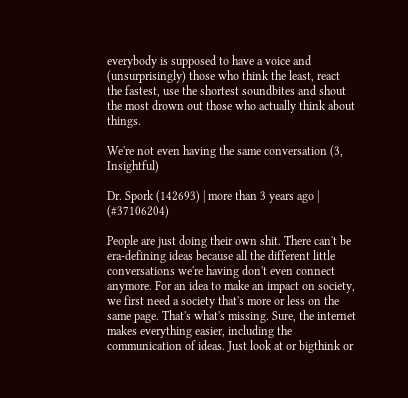everybody is supposed to have a voice and (unsurprisingly) those who think the least, react the fastest, use the shortest soundbites and shout the most drown out those who actually think about things.

We're not even having the same conversation (3, Insightful)

Dr. Spork (142693) | more than 3 years ago | (#37106204)

People are just doing their own shit. There can't be era-defining ideas because all the different little conversations we're having don't even connect anymore. For an idea to make an impact on society, we first need a society that's more or less on the same page. That's what's missing. Sure, the internet makes everything easier, including the communication of ideas. Just look at or bigthink or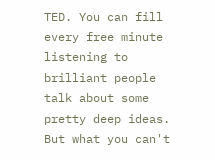TED. You can fill every free minute listening to brilliant people talk about some pretty deep ideas. But what you can't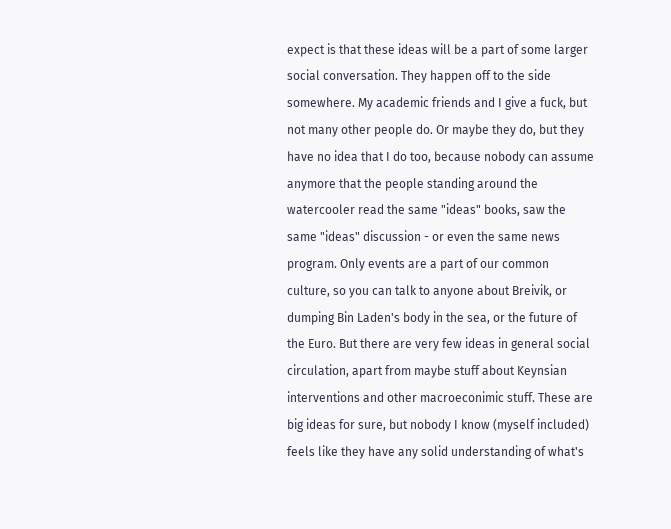expect is that these ideas will be a part of some larger social conversation. They happen off to the side somewhere. My academic friends and I give a fuck, but not many other people do. Or maybe they do, but they have no idea that I do too, because nobody can assume anymore that the people standing around the watercooler read the same "ideas" books, saw the same "ideas" discussion - or even the same news program. Only events are a part of our common culture, so you can talk to anyone about Breivik, or dumping Bin Laden's body in the sea, or the future of the Euro. But there are very few ideas in general social circulation, apart from maybe stuff about Keynsian interventions and other macroeconimic stuff. These are big ideas for sure, but nobody I know (myself included) feels like they have any solid understanding of what's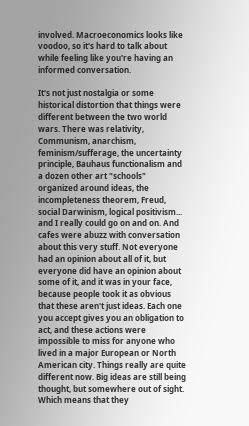involved. Macroeconomics looks like voodoo, so it's hard to talk about while feeling like you're having an informed conversation.

It's not just nostalgia or some historical distortion that things were different between the two world wars. There was relativity, Communism, anarchism, feminism/sufferage, the uncertainty principle, Bauhaus functionalism and a dozen other art "schools" organized around ideas, the incompleteness theorem, Freud, social Darwinism, logical positivism... and I really could go on and on. And cafes were abuzz with conversation about this very stuff. Not everyone had an opinion about all of it, but everyone did have an opinion about some of it, and it was in your face, because people took it as obvious that these aren't just ideas. Each one you accept gives you an obligation to act, and these actions were impossible to miss for anyone who lived in a major European or North American city. Things really are quite different now. Big ideas are still being thought, but somewhere out of sight. Which means that they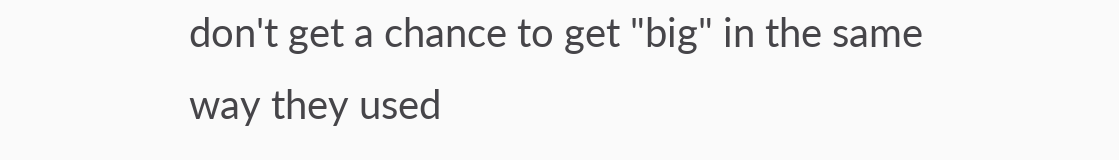don't get a chance to get "big" in the same way they used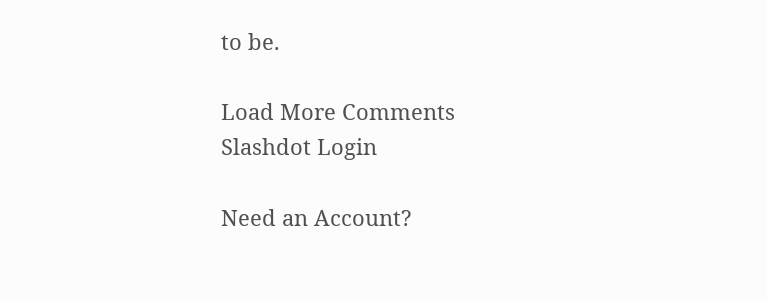to be.

Load More Comments
Slashdot Login

Need an Account?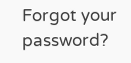Forgot your password?